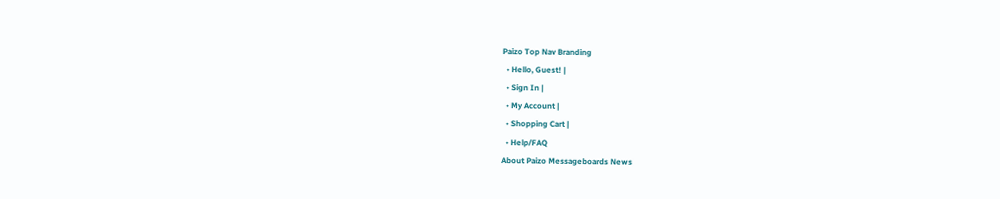Paizo Top Nav Branding
  • Hello, Guest! |
  • Sign In |
  • My Account |
  • Shopping Cart |
  • Help/FAQ
About Paizo Messageboards News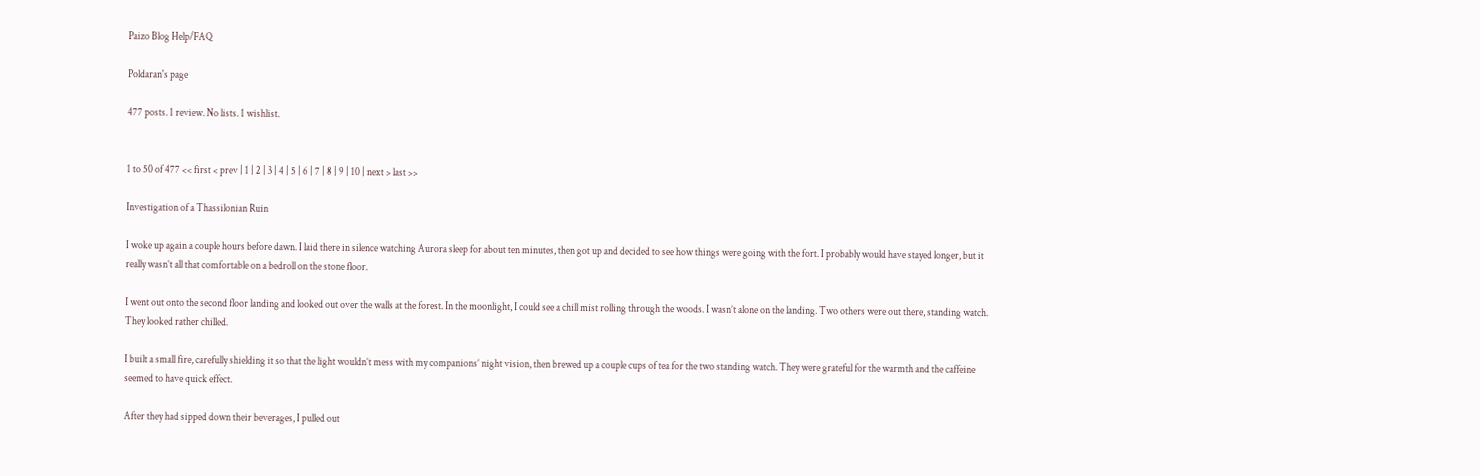Paizo Blog Help/FAQ

Poldaran's page

477 posts. 1 review. No lists. 1 wishlist.


1 to 50 of 477 << first < prev | 1 | 2 | 3 | 4 | 5 | 6 | 7 | 8 | 9 | 10 | next > last >>

Investigation of a Thassilonian Ruin

I woke up again a couple hours before dawn. I laid there in silence watching Aurora sleep for about ten minutes, then got up and decided to see how things were going with the fort. I probably would have stayed longer, but it really wasn’t all that comfortable on a bedroll on the stone floor.

I went out onto the second floor landing and looked out over the walls at the forest. In the moonlight, I could see a chill mist rolling through the woods. I wasn’t alone on the landing. Two others were out there, standing watch. They looked rather chilled.

I built a small fire, carefully shielding it so that the light wouldn’t mess with my companions’ night vision, then brewed up a couple cups of tea for the two standing watch. They were grateful for the warmth and the caffeine seemed to have quick effect.

After they had sipped down their beverages, I pulled out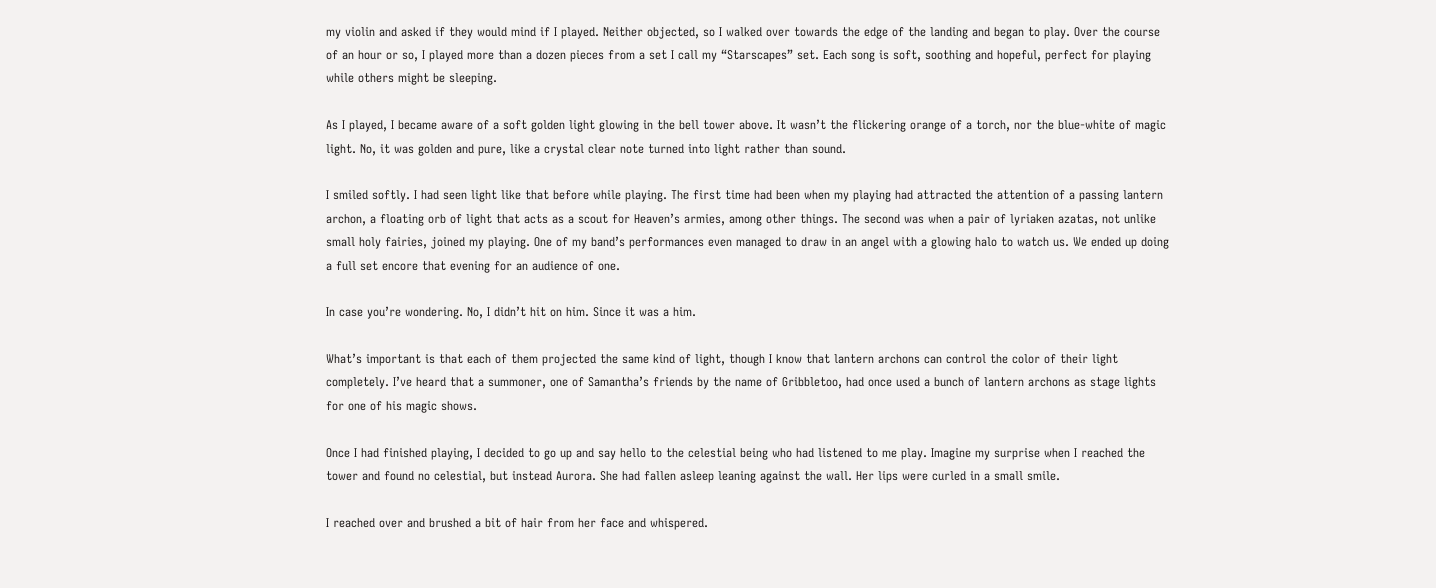my violin and asked if they would mind if I played. Neither objected, so I walked over towards the edge of the landing and began to play. Over the course of an hour or so, I played more than a dozen pieces from a set I call my “Starscapes” set. Each song is soft, soothing and hopeful, perfect for playing while others might be sleeping.

As I played, I became aware of a soft golden light glowing in the bell tower above. It wasn’t the flickering orange of a torch, nor the blue-white of magic light. No, it was golden and pure, like a crystal clear note turned into light rather than sound.

I smiled softly. I had seen light like that before while playing. The first time had been when my playing had attracted the attention of a passing lantern archon, a floating orb of light that acts as a scout for Heaven’s armies, among other things. The second was when a pair of lyriaken azatas, not unlike small holy fairies, joined my playing. One of my band’s performances even managed to draw in an angel with a glowing halo to watch us. We ended up doing a full set encore that evening for an audience of one.

In case you’re wondering. No, I didn’t hit on him. Since it was a him.

What’s important is that each of them projected the same kind of light, though I know that lantern archons can control the color of their light completely. I’ve heard that a summoner, one of Samantha’s friends by the name of Gribbletoo, had once used a bunch of lantern archons as stage lights for one of his magic shows.

Once I had finished playing, I decided to go up and say hello to the celestial being who had listened to me play. Imagine my surprise when I reached the tower and found no celestial, but instead Aurora. She had fallen asleep leaning against the wall. Her lips were curled in a small smile.

I reached over and brushed a bit of hair from her face and whispered.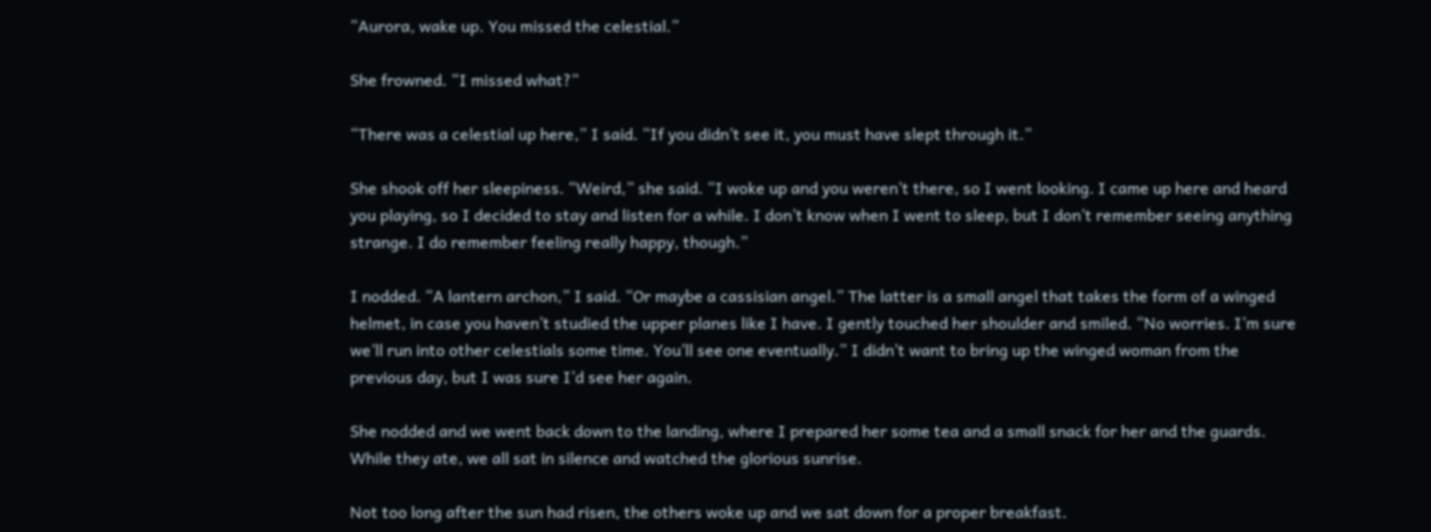“Aurora, wake up. You missed the celestial.”

She frowned. “I missed what?”

“There was a celestial up here,” I said. “If you didn’t see it, you must have slept through it.”

She shook off her sleepiness. “Weird,” she said. “I woke up and you weren’t there, so I went looking. I came up here and heard you playing, so I decided to stay and listen for a while. I don’t know when I went to sleep, but I don’t remember seeing anything strange. I do remember feeling really happy, though.”

I nodded. “A lantern archon,” I said. “Or maybe a cassisian angel.” The latter is a small angel that takes the form of a winged helmet, in case you haven’t studied the upper planes like I have. I gently touched her shoulder and smiled. “No worries. I’m sure we’ll run into other celestials some time. You’ll see one eventually.” I didn’t want to bring up the winged woman from the previous day, but I was sure I’d see her again.

She nodded and we went back down to the landing, where I prepared her some tea and a small snack for her and the guards. While they ate, we all sat in silence and watched the glorious sunrise.

Not too long after the sun had risen, the others woke up and we sat down for a proper breakfast.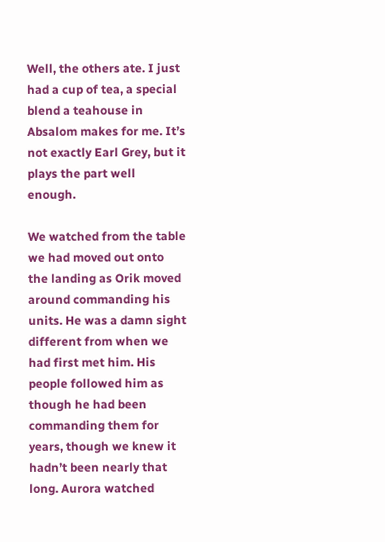Well, the others ate. I just had a cup of tea, a special blend a teahouse in Absalom makes for me. It’s not exactly Earl Grey, but it plays the part well enough.

We watched from the table we had moved out onto the landing as Orik moved around commanding his units. He was a damn sight different from when we had first met him. His people followed him as though he had been commanding them for years, though we knew it hadn’t been nearly that long. Aurora watched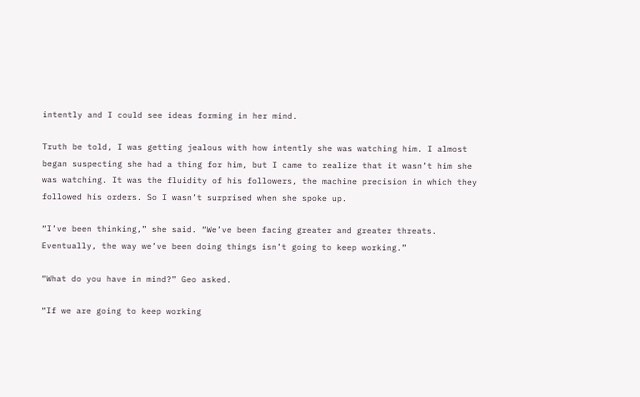intently and I could see ideas forming in her mind.

Truth be told, I was getting jealous with how intently she was watching him. I almost began suspecting she had a thing for him, but I came to realize that it wasn’t him she was watching. It was the fluidity of his followers, the machine precision in which they followed his orders. So I wasn’t surprised when she spoke up.

“I’ve been thinking,” she said. “We’ve been facing greater and greater threats. Eventually, the way we’ve been doing things isn’t going to keep working.”

“What do you have in mind?” Geo asked.

“If we are going to keep working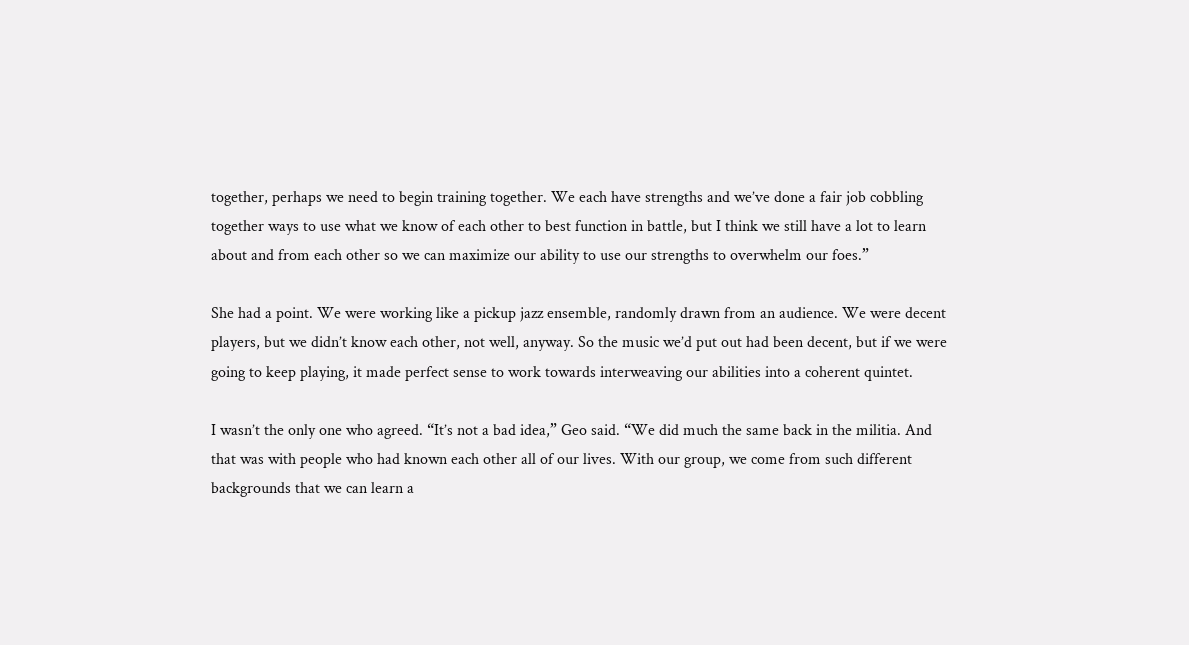together, perhaps we need to begin training together. We each have strengths and we’ve done a fair job cobbling together ways to use what we know of each other to best function in battle, but I think we still have a lot to learn about and from each other so we can maximize our ability to use our strengths to overwhelm our foes.”

She had a point. We were working like a pickup jazz ensemble, randomly drawn from an audience. We were decent players, but we didn’t know each other, not well, anyway. So the music we’d put out had been decent, but if we were going to keep playing, it made perfect sense to work towards interweaving our abilities into a coherent quintet.

I wasn’t the only one who agreed. “It’s not a bad idea,” Geo said. “We did much the same back in the militia. And that was with people who had known each other all of our lives. With our group, we come from such different backgrounds that we can learn a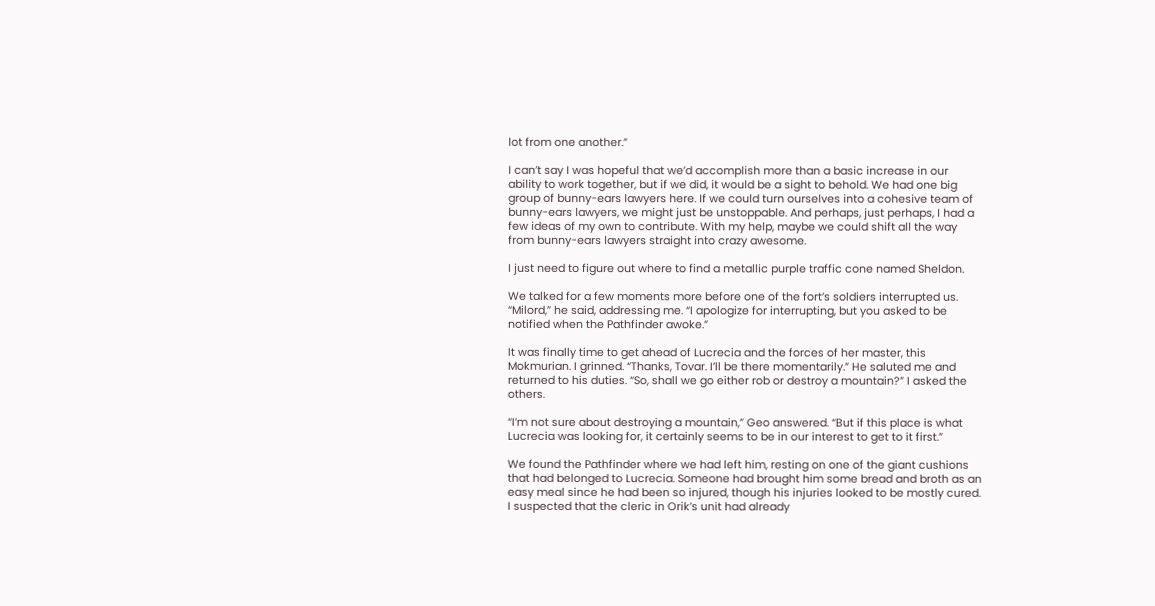lot from one another.”

I can’t say I was hopeful that we’d accomplish more than a basic increase in our ability to work together, but if we did, it would be a sight to behold. We had one big group of bunny-ears lawyers here. If we could turn ourselves into a cohesive team of bunny-ears lawyers, we might just be unstoppable. And perhaps, just perhaps, I had a few ideas of my own to contribute. With my help, maybe we could shift all the way from bunny-ears lawyers straight into crazy awesome.

I just need to figure out where to find a metallic purple traffic cone named Sheldon.

We talked for a few moments more before one of the fort’s soldiers interrupted us. “Milord,” he said, addressing me. “I apologize for interrupting, but you asked to be notified when the Pathfinder awoke.”

It was finally time to get ahead of Lucrecia and the forces of her master, this Mokmurian. I grinned. “Thanks, Tovar. I’ll be there momentarily.” He saluted me and returned to his duties. “So, shall we go either rob or destroy a mountain?” I asked the others.

“I’m not sure about destroying a mountain,” Geo answered. “But if this place is what Lucrecia was looking for, it certainly seems to be in our interest to get to it first.”

We found the Pathfinder where we had left him, resting on one of the giant cushions that had belonged to Lucrecia. Someone had brought him some bread and broth as an easy meal since he had been so injured, though his injuries looked to be mostly cured. I suspected that the cleric in Orik’s unit had already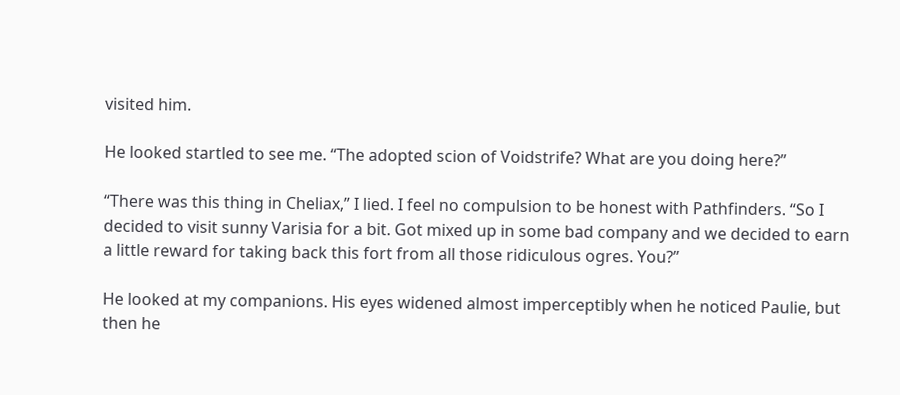visited him.

He looked startled to see me. “The adopted scion of Voidstrife? What are you doing here?”

“There was this thing in Cheliax,” I lied. I feel no compulsion to be honest with Pathfinders. “So I decided to visit sunny Varisia for a bit. Got mixed up in some bad company and we decided to earn a little reward for taking back this fort from all those ridiculous ogres. You?”

He looked at my companions. His eyes widened almost imperceptibly when he noticed Paulie, but then he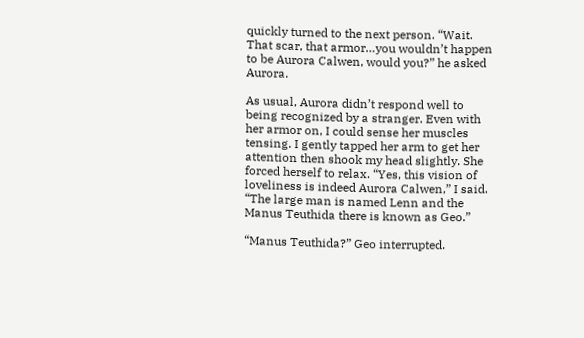quickly turned to the next person. “Wait. That scar, that armor…you wouldn’t happen to be Aurora Calwen, would you?” he asked Aurora.

As usual, Aurora didn’t respond well to being recognized by a stranger. Even with her armor on, I could sense her muscles tensing. I gently tapped her arm to get her attention then shook my head slightly. She forced herself to relax. “Yes, this vision of loveliness is indeed Aurora Calwen,” I said. “The large man is named Lenn and the Manus Teuthida there is known as Geo.”

“Manus Teuthida?” Geo interrupted.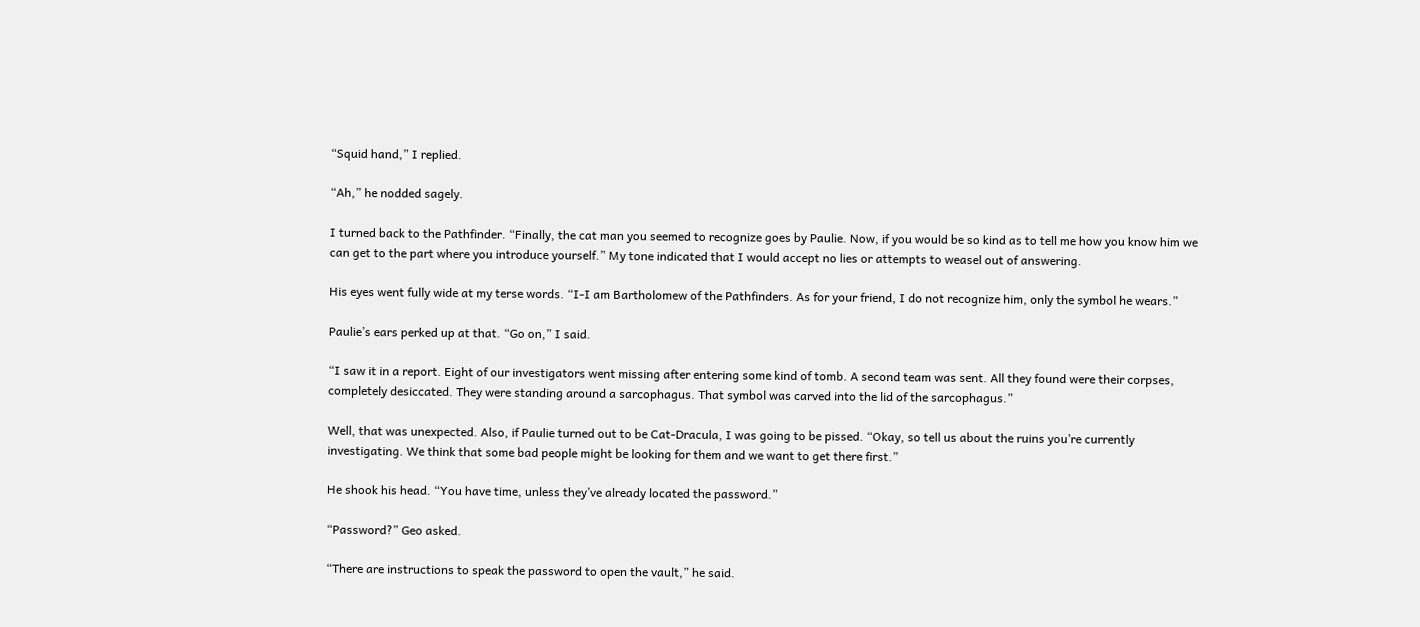“Squid hand,” I replied.

“Ah,” he nodded sagely.

I turned back to the Pathfinder. “Finally, the cat man you seemed to recognize goes by Paulie. Now, if you would be so kind as to tell me how you know him we can get to the part where you introduce yourself.” My tone indicated that I would accept no lies or attempts to weasel out of answering.

His eyes went fully wide at my terse words. “I-I am Bartholomew of the Pathfinders. As for your friend, I do not recognize him, only the symbol he wears.”

Paulie’s ears perked up at that. “Go on,” I said.

“I saw it in a report. Eight of our investigators went missing after entering some kind of tomb. A second team was sent. All they found were their corpses, completely desiccated. They were standing around a sarcophagus. That symbol was carved into the lid of the sarcophagus.”

Well, that was unexpected. Also, if Paulie turned out to be Cat-Dracula, I was going to be pissed. “Okay, so tell us about the ruins you’re currently investigating. We think that some bad people might be looking for them and we want to get there first.”

He shook his head. “You have time, unless they’ve already located the password.”

“Password?” Geo asked.

“There are instructions to speak the password to open the vault,” he said.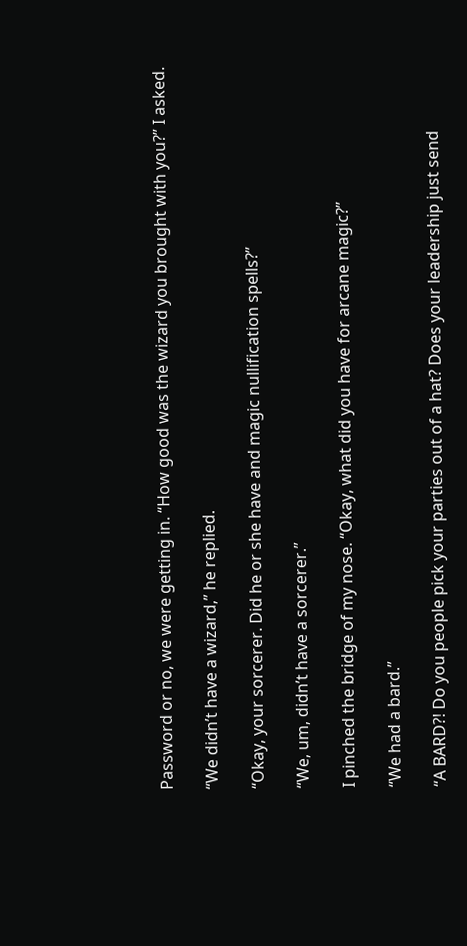Password or no, we were getting in. “How good was the wizard you brought with you?” I asked.

“We didn’t have a wizard,” he replied.

“Okay, your sorcerer. Did he or she have and magic nullification spells?”

“We, um, didn’t have a sorcerer.”

I pinched the bridge of my nose. “Okay, what did you have for arcane magic?”

“We had a bard.”

“A BARD?! Do you people pick your parties out of a hat? Does your leadership just send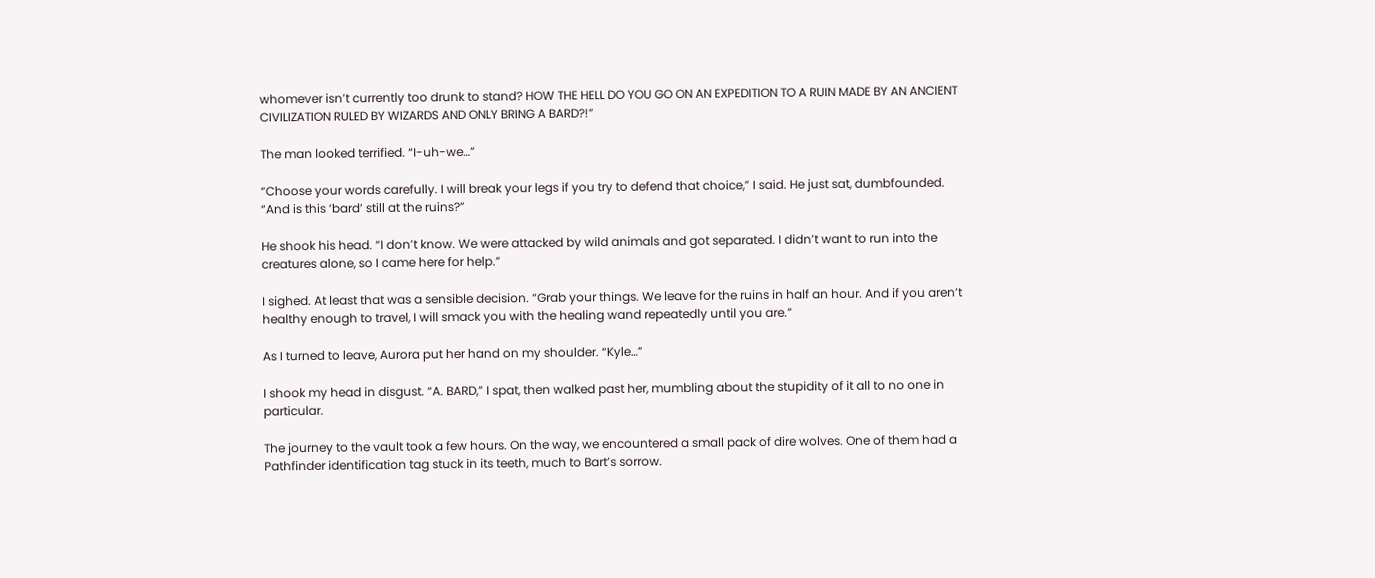whomever isn’t currently too drunk to stand? HOW THE HELL DO YOU GO ON AN EXPEDITION TO A RUIN MADE BY AN ANCIENT CIVILIZATION RULED BY WIZARDS AND ONLY BRING A BARD?!”

The man looked terrified. “I-uh-we…”

“Choose your words carefully. I will break your legs if you try to defend that choice,” I said. He just sat, dumbfounded. “And is this ‘bard’ still at the ruins?”

He shook his head. “I don’t know. We were attacked by wild animals and got separated. I didn’t want to run into the creatures alone, so I came here for help.”

I sighed. At least that was a sensible decision. “Grab your things. We leave for the ruins in half an hour. And if you aren’t healthy enough to travel, I will smack you with the healing wand repeatedly until you are.”

As I turned to leave, Aurora put her hand on my shoulder. “Kyle…”

I shook my head in disgust. “A. BARD,” I spat, then walked past her, mumbling about the stupidity of it all to no one in particular.

The journey to the vault took a few hours. On the way, we encountered a small pack of dire wolves. One of them had a Pathfinder identification tag stuck in its teeth, much to Bart’s sorrow.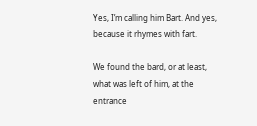Yes, I’m calling him Bart. And yes, because it rhymes with fart.

We found the bard, or at least, what was left of him, at the entrance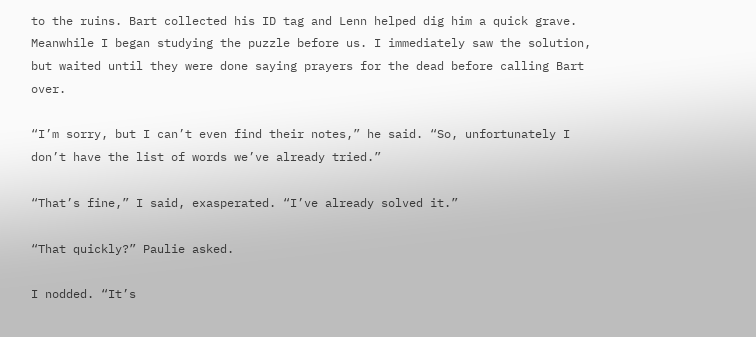to the ruins. Bart collected his ID tag and Lenn helped dig him a quick grave. Meanwhile I began studying the puzzle before us. I immediately saw the solution, but waited until they were done saying prayers for the dead before calling Bart over.

“I’m sorry, but I can’t even find their notes,” he said. “So, unfortunately I don’t have the list of words we’ve already tried.”

“That’s fine,” I said, exasperated. “I’ve already solved it.”

“That quickly?” Paulie asked.

I nodded. “It’s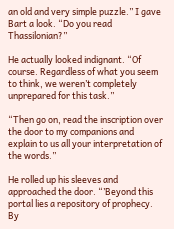an old and very simple puzzle.” I gave Bart a look. “Do you read Thassilonian?”

He actually looked indignant. “Of course. Regardless of what you seem to think, we weren’t completely unprepared for this task.”

“Then go on, read the inscription over the door to my companions and explain to us all your interpretation of the words.”

He rolled up his sleeves and approached the door. “’Beyond this portal lies a repository of prophecy. By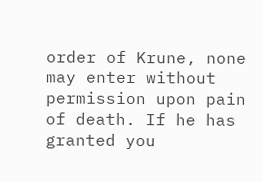order of Krune, none may enter without permission upon pain of death. If he has granted you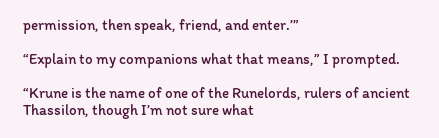permission, then speak, friend, and enter.’”

“Explain to my companions what that means,” I prompted.

“Krune is the name of one of the Runelords, rulers of ancient Thassilon, though I’m not sure what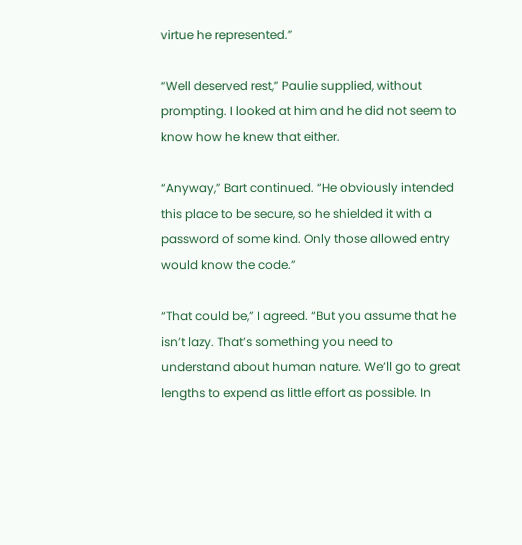virtue he represented.”

“Well deserved rest,” Paulie supplied, without prompting. I looked at him and he did not seem to know how he knew that either.

“Anyway,” Bart continued. “He obviously intended this place to be secure, so he shielded it with a password of some kind. Only those allowed entry would know the code.”

“That could be,” I agreed. “But you assume that he isn’t lazy. That’s something you need to understand about human nature. We’ll go to great lengths to expend as little effort as possible. In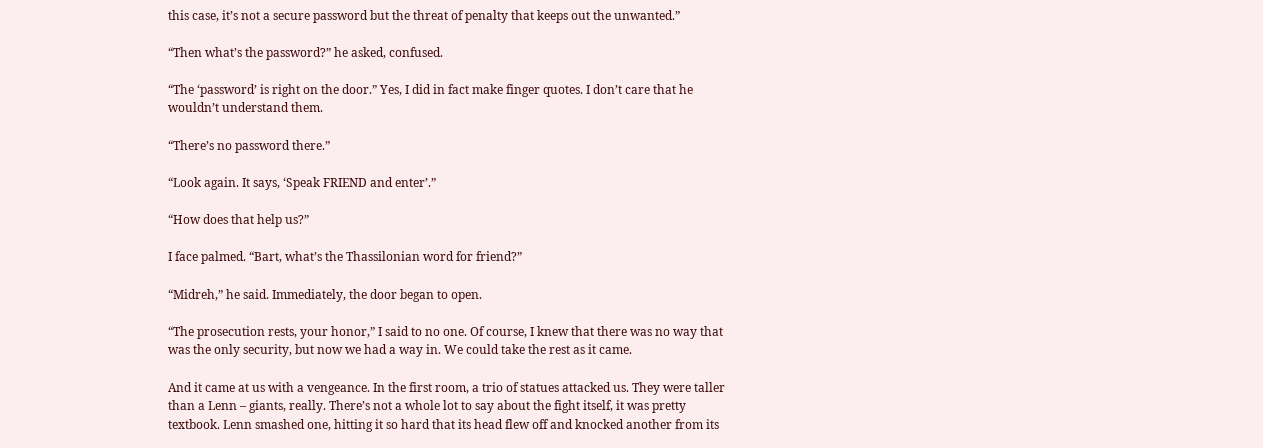this case, it’s not a secure password but the threat of penalty that keeps out the unwanted.”

“Then what’s the password?” he asked, confused.

“The ‘password’ is right on the door.” Yes, I did in fact make finger quotes. I don’t care that he wouldn’t understand them.

“There’s no password there.”

“Look again. It says, ‘Speak FRIEND and enter’.”

“How does that help us?”

I face palmed. “Bart, what’s the Thassilonian word for friend?”

“Midreh,” he said. Immediately, the door began to open.

“The prosecution rests, your honor,” I said to no one. Of course, I knew that there was no way that was the only security, but now we had a way in. We could take the rest as it came.

And it came at us with a vengeance. In the first room, a trio of statues attacked us. They were taller than a Lenn – giants, really. There’s not a whole lot to say about the fight itself, it was pretty textbook. Lenn smashed one, hitting it so hard that its head flew off and knocked another from its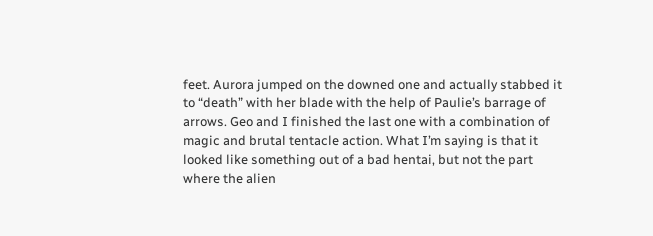feet. Aurora jumped on the downed one and actually stabbed it to “death” with her blade with the help of Paulie’s barrage of arrows. Geo and I finished the last one with a combination of magic and brutal tentacle action. What I’m saying is that it looked like something out of a bad hentai, but not the part where the alien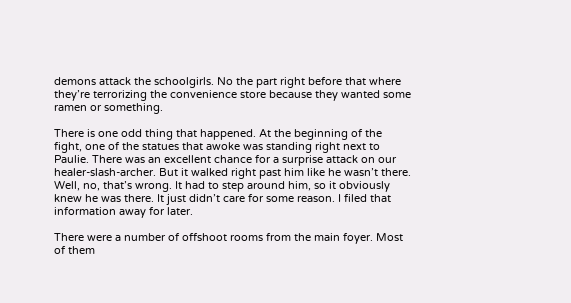demons attack the schoolgirls. No the part right before that where they’re terrorizing the convenience store because they wanted some ramen or something.

There is one odd thing that happened. At the beginning of the fight, one of the statues that awoke was standing right next to Paulie. There was an excellent chance for a surprise attack on our healer-slash-archer. But it walked right past him like he wasn’t there. Well, no, that’s wrong. It had to step around him, so it obviously knew he was there. It just didn’t care for some reason. I filed that information away for later.

There were a number of offshoot rooms from the main foyer. Most of them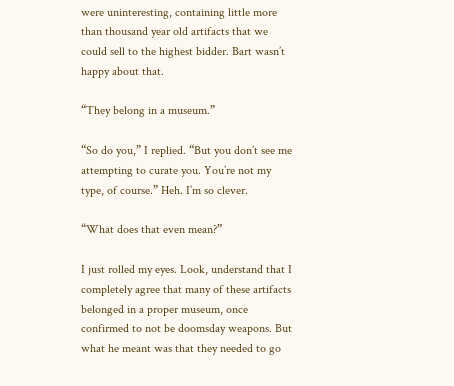were uninteresting, containing little more than thousand year old artifacts that we could sell to the highest bidder. Bart wasn’t happy about that.

“They belong in a museum.”

“So do you,” I replied. “But you don’t see me attempting to curate you. You’re not my type, of course.” Heh. I’m so clever.

“What does that even mean?”

I just rolled my eyes. Look, understand that I completely agree that many of these artifacts belonged in a proper museum, once confirmed to not be doomsday weapons. But what he meant was that they needed to go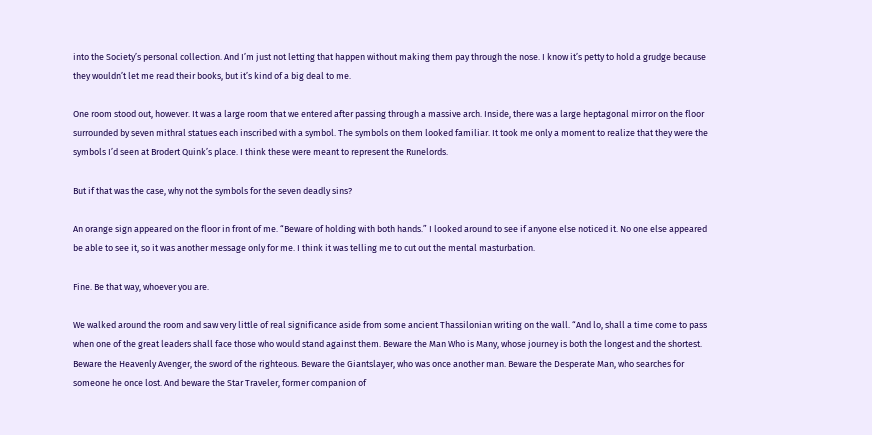into the Society’s personal collection. And I’m just not letting that happen without making them pay through the nose. I know it’s petty to hold a grudge because they wouldn’t let me read their books, but it’s kind of a big deal to me.

One room stood out, however. It was a large room that we entered after passing through a massive arch. Inside, there was a large heptagonal mirror on the floor surrounded by seven mithral statues each inscribed with a symbol. The symbols on them looked familiar. It took me only a moment to realize that they were the symbols I’d seen at Brodert Quink’s place. I think these were meant to represent the Runelords.

But if that was the case, why not the symbols for the seven deadly sins?

An orange sign appeared on the floor in front of me. “Beware of holding with both hands.” I looked around to see if anyone else noticed it. No one else appeared be able to see it, so it was another message only for me. I think it was telling me to cut out the mental masturbation.

Fine. Be that way, whoever you are.

We walked around the room and saw very little of real significance aside from some ancient Thassilonian writing on the wall. “And lo, shall a time come to pass when one of the great leaders shall face those who would stand against them. Beware the Man Who is Many, whose journey is both the longest and the shortest. Beware the Heavenly Avenger, the sword of the righteous. Beware the Giantslayer, who was once another man. Beware the Desperate Man, who searches for someone he once lost. And beware the Star Traveler, former companion of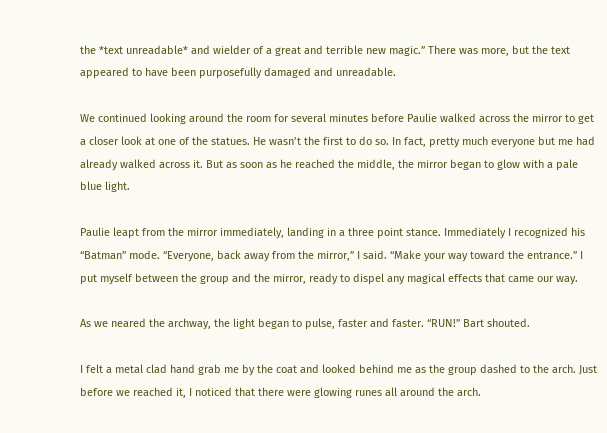the *text unreadable* and wielder of a great and terrible new magic.” There was more, but the text appeared to have been purposefully damaged and unreadable.

We continued looking around the room for several minutes before Paulie walked across the mirror to get a closer look at one of the statues. He wasn’t the first to do so. In fact, pretty much everyone but me had already walked across it. But as soon as he reached the middle, the mirror began to glow with a pale blue light.

Paulie leapt from the mirror immediately, landing in a three point stance. Immediately I recognized his “Batman” mode. “Everyone, back away from the mirror,” I said. “Make your way toward the entrance.” I put myself between the group and the mirror, ready to dispel any magical effects that came our way.

As we neared the archway, the light began to pulse, faster and faster. “RUN!” Bart shouted.

I felt a metal clad hand grab me by the coat and looked behind me as the group dashed to the arch. Just before we reached it, I noticed that there were glowing runes all around the arch.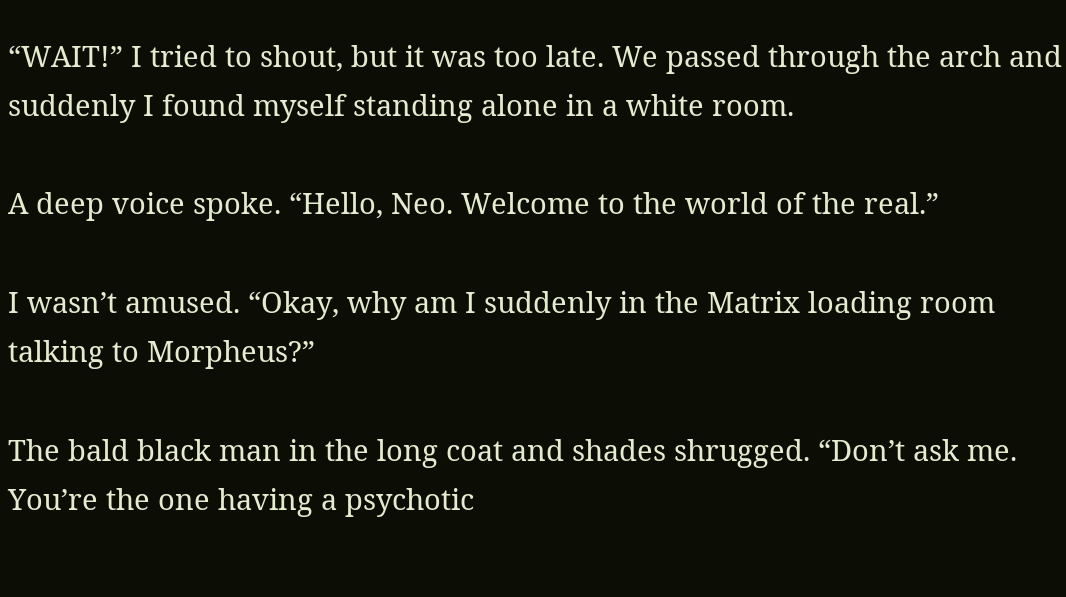“WAIT!” I tried to shout, but it was too late. We passed through the arch and suddenly I found myself standing alone in a white room.

A deep voice spoke. “Hello, Neo. Welcome to the world of the real.”

I wasn’t amused. “Okay, why am I suddenly in the Matrix loading room talking to Morpheus?”

The bald black man in the long coat and shades shrugged. “Don’t ask me. You’re the one having a psychotic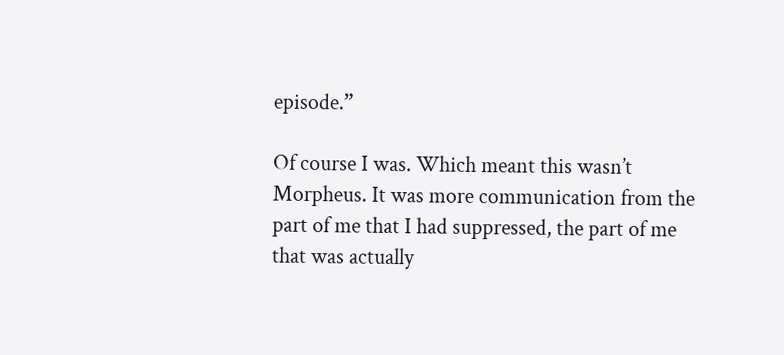episode.”

Of course I was. Which meant this wasn’t Morpheus. It was more communication from the part of me that I had suppressed, the part of me that was actually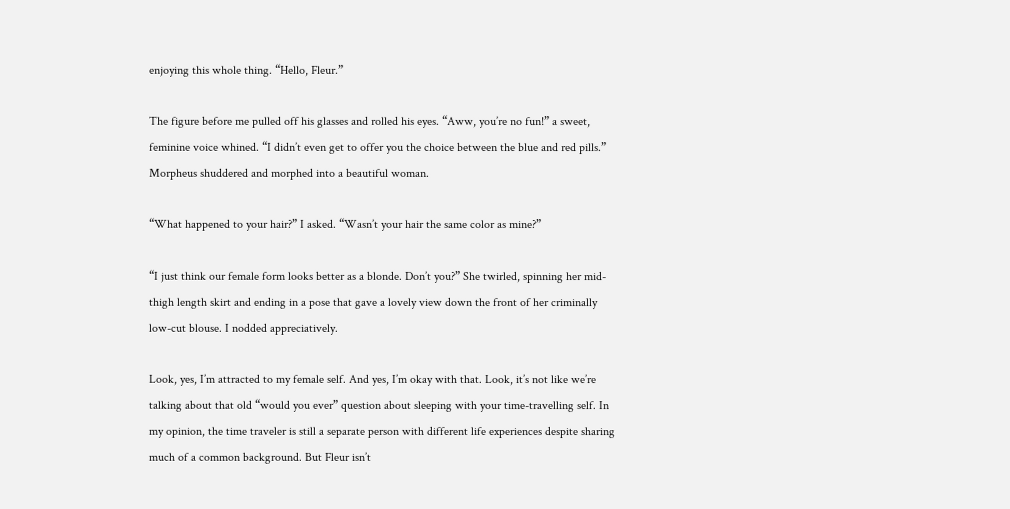enjoying this whole thing. “Hello, Fleur.”

The figure before me pulled off his glasses and rolled his eyes. “Aww, you’re no fun!” a sweet, feminine voice whined. “I didn’t even get to offer you the choice between the blue and red pills.” Morpheus shuddered and morphed into a beautiful woman.

“What happened to your hair?” I asked. “Wasn’t your hair the same color as mine?”

“I just think our female form looks better as a blonde. Don’t you?” She twirled, spinning her mid-thigh length skirt and ending in a pose that gave a lovely view down the front of her criminally low-cut blouse. I nodded appreciatively.

Look, yes, I’m attracted to my female self. And yes, I’m okay with that. Look, it’s not like we’re talking about that old “would you ever” question about sleeping with your time-travelling self. In my opinion, the time traveler is still a separate person with different life experiences despite sharing much of a common background. But Fleur isn’t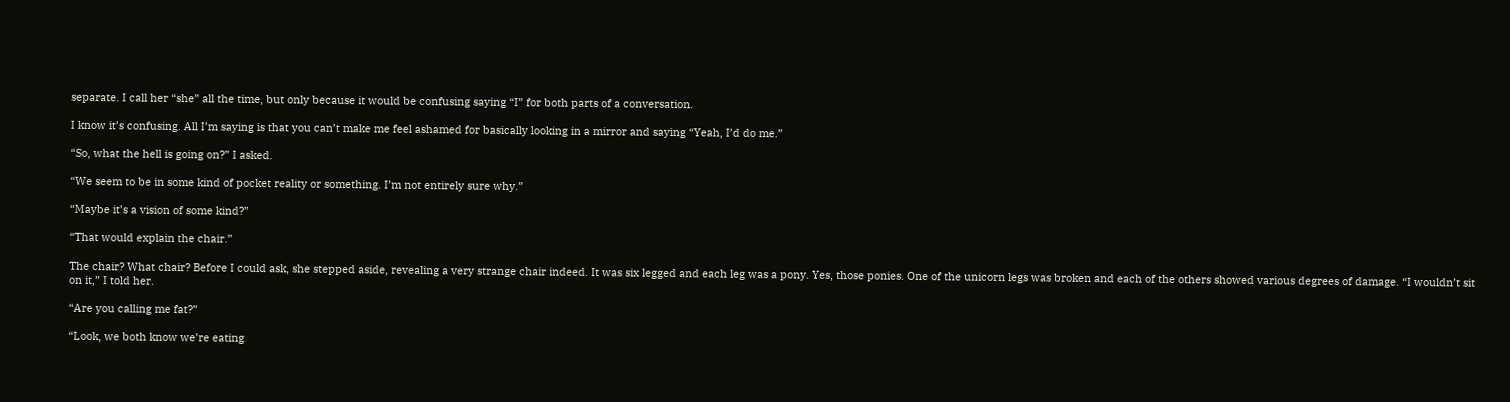separate. I call her “she” all the time, but only because it would be confusing saying “I” for both parts of a conversation.

I know it’s confusing. All I’m saying is that you can’t make me feel ashamed for basically looking in a mirror and saying “Yeah, I’d do me.”

“So, what the hell is going on?” I asked.

“We seem to be in some kind of pocket reality or something. I’m not entirely sure why.”

“Maybe it’s a vision of some kind?”

“That would explain the chair.”

The chair? What chair? Before I could ask, she stepped aside, revealing a very strange chair indeed. It was six legged and each leg was a pony. Yes, those ponies. One of the unicorn legs was broken and each of the others showed various degrees of damage. “I wouldn’t sit on it,” I told her.

“Are you calling me fat?”

“Look, we both know we’re eating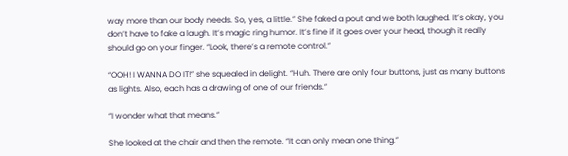way more than our body needs. So, yes, a little.” She faked a pout and we both laughed. It’s okay, you don’t have to fake a laugh. It’s magic ring humor. It’s fine if it goes over your head, though it really should go on your finger. “Look, there’s a remote control.”

“OOH! I WANNA DO IT!” she squealed in delight. “Huh. There are only four buttons, just as many buttons as lights. Also, each has a drawing of one of our friends.”

“I wonder what that means.”

She looked at the chair and then the remote. “It can only mean one thing.”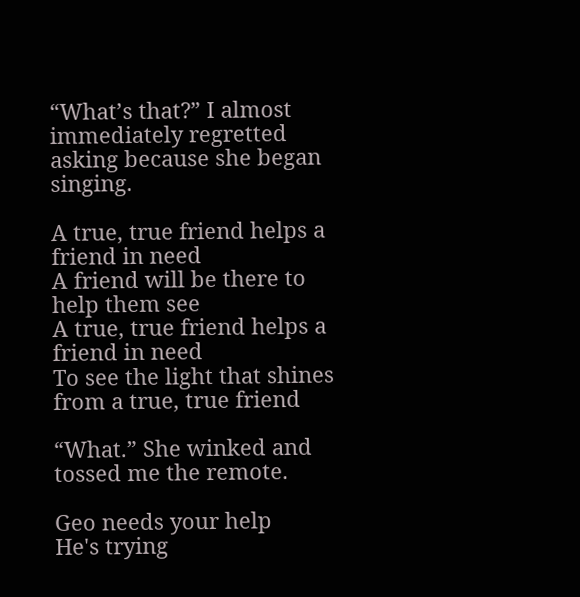“What’s that?” I almost immediately regretted asking because she began singing.

A true, true friend helps a friend in need
A friend will be there to help them see
A true, true friend helps a friend in need
To see the light that shines from a true, true friend

“What.” She winked and tossed me the remote.

Geo needs your help
He's trying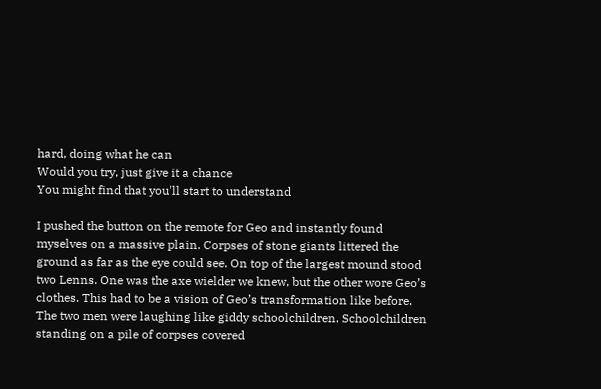hard, doing what he can
Would you try, just give it a chance
You might find that you'll start to understand

I pushed the button on the remote for Geo and instantly found myselves on a massive plain. Corpses of stone giants littered the ground as far as the eye could see. On top of the largest mound stood two Lenns. One was the axe wielder we knew, but the other wore Geo’s clothes. This had to be a vision of Geo’s transformation like before. The two men were laughing like giddy schoolchildren. Schoolchildren standing on a pile of corpses covered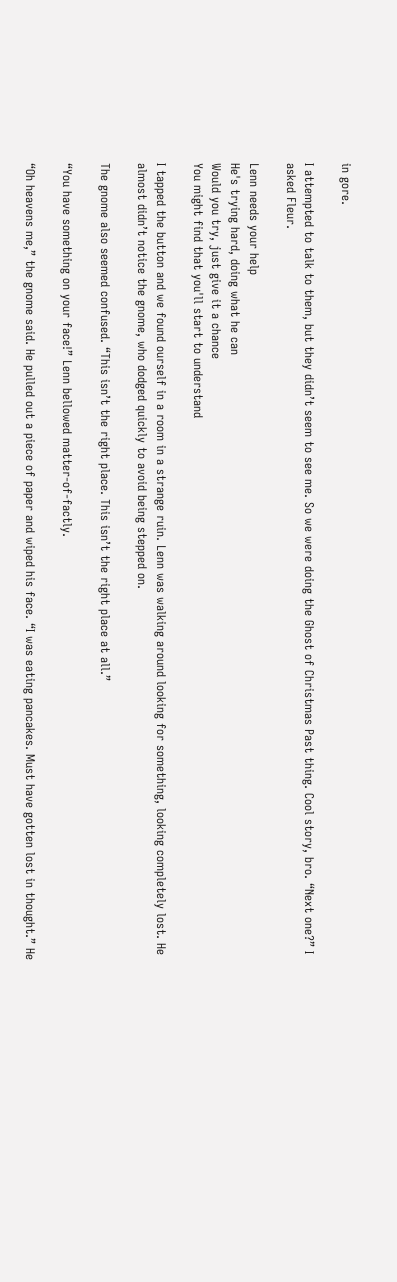in gore.

I attempted to talk to them, but they didn’t seem to see me. So we were doing the Ghost of Christmas Past thing. Cool story, bro. “Next one?” I asked Fleur.

Lenn needs your help
He's trying hard, doing what he can
Would you try, just give it a chance
You might find that you'll start to understand

I tapped the button and we found ourself in a room in a strange ruin. Lenn was walking around looking for something, looking completely lost. He almost didn’t notice the gnome, who dodged quickly to avoid being stepped on.

The gnome also seemed confused. “This isn’t the right place. This isn’t the right place at all.”

“You have something on your face!” Lenn bellowed matter-of-factly.

“Oh heavens me,” the gnome said. He pulled out a piece of paper and wiped his face. “I was eating pancakes. Must have gotten lost in thought.” He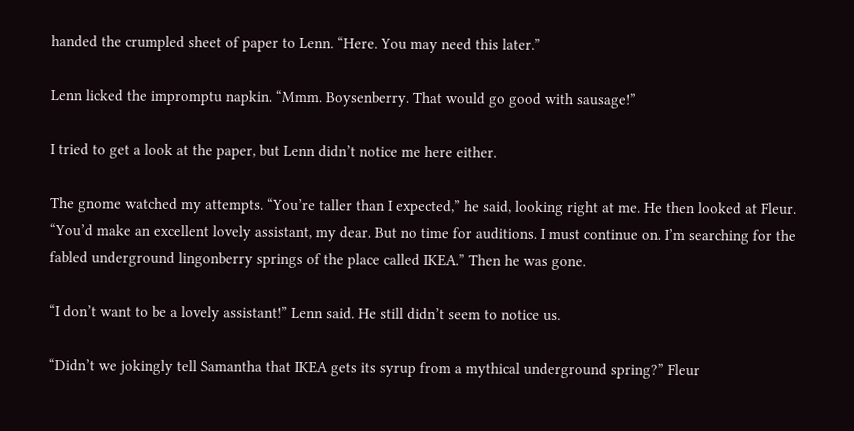handed the crumpled sheet of paper to Lenn. “Here. You may need this later.”

Lenn licked the impromptu napkin. “Mmm. Boysenberry. That would go good with sausage!”

I tried to get a look at the paper, but Lenn didn’t notice me here either.

The gnome watched my attempts. “You’re taller than I expected,” he said, looking right at me. He then looked at Fleur. “You’d make an excellent lovely assistant, my dear. But no time for auditions. I must continue on. I’m searching for the fabled underground lingonberry springs of the place called IKEA.” Then he was gone.

“I don’t want to be a lovely assistant!” Lenn said. He still didn’t seem to notice us.

“Didn’t we jokingly tell Samantha that IKEA gets its syrup from a mythical underground spring?” Fleur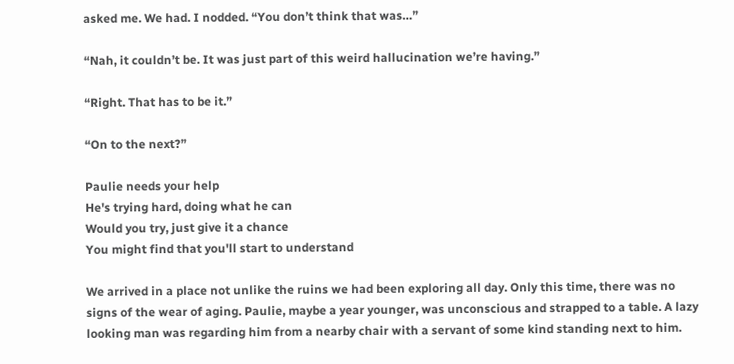asked me. We had. I nodded. “You don’t think that was…”

“Nah, it couldn’t be. It was just part of this weird hallucination we’re having.”

“Right. That has to be it.”

“On to the next?”

Paulie needs your help
He's trying hard, doing what he can
Would you try, just give it a chance
You might find that you'll start to understand

We arrived in a place not unlike the ruins we had been exploring all day. Only this time, there was no signs of the wear of aging. Paulie, maybe a year younger, was unconscious and strapped to a table. A lazy looking man was regarding him from a nearby chair with a servant of some kind standing next to him.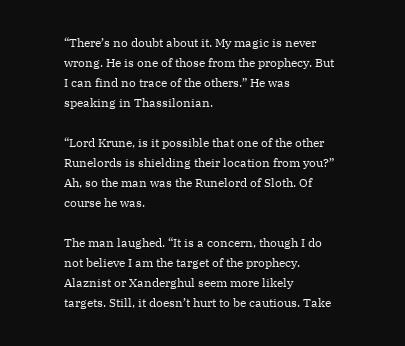“There’s no doubt about it. My magic is never wrong. He is one of those from the prophecy. But I can find no trace of the others.” He was speaking in Thassilonian.

“Lord Krune, is it possible that one of the other Runelords is shielding their location from you?” Ah, so the man was the Runelord of Sloth. Of course he was.

The man laughed. “It is a concern, though I do not believe I am the target of the prophecy. Alaznist or Xanderghul seem more likely targets. Still, it doesn’t hurt to be cautious. Take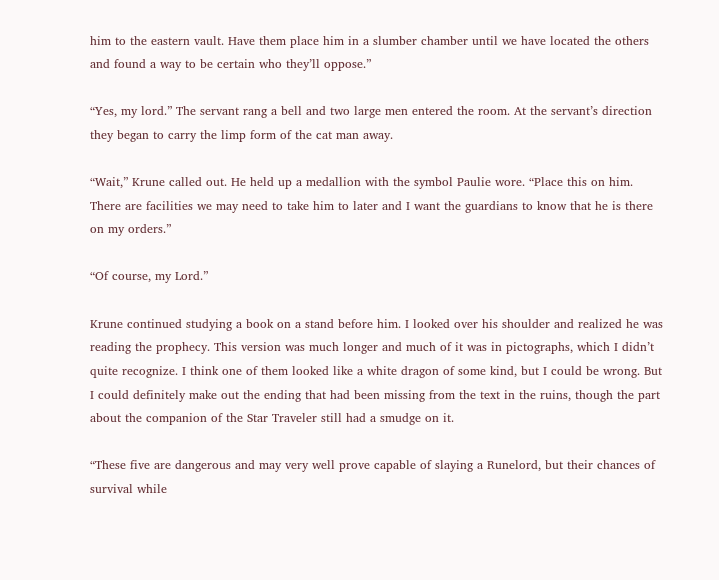him to the eastern vault. Have them place him in a slumber chamber until we have located the others and found a way to be certain who they’ll oppose.”

“Yes, my lord.” The servant rang a bell and two large men entered the room. At the servant’s direction they began to carry the limp form of the cat man away.

“Wait,” Krune called out. He held up a medallion with the symbol Paulie wore. “Place this on him. There are facilities we may need to take him to later and I want the guardians to know that he is there on my orders.”

“Of course, my Lord.”

Krune continued studying a book on a stand before him. I looked over his shoulder and realized he was reading the prophecy. This version was much longer and much of it was in pictographs, which I didn’t quite recognize. I think one of them looked like a white dragon of some kind, but I could be wrong. But I could definitely make out the ending that had been missing from the text in the ruins, though the part about the companion of the Star Traveler still had a smudge on it.

“These five are dangerous and may very well prove capable of slaying a Runelord, but their chances of survival while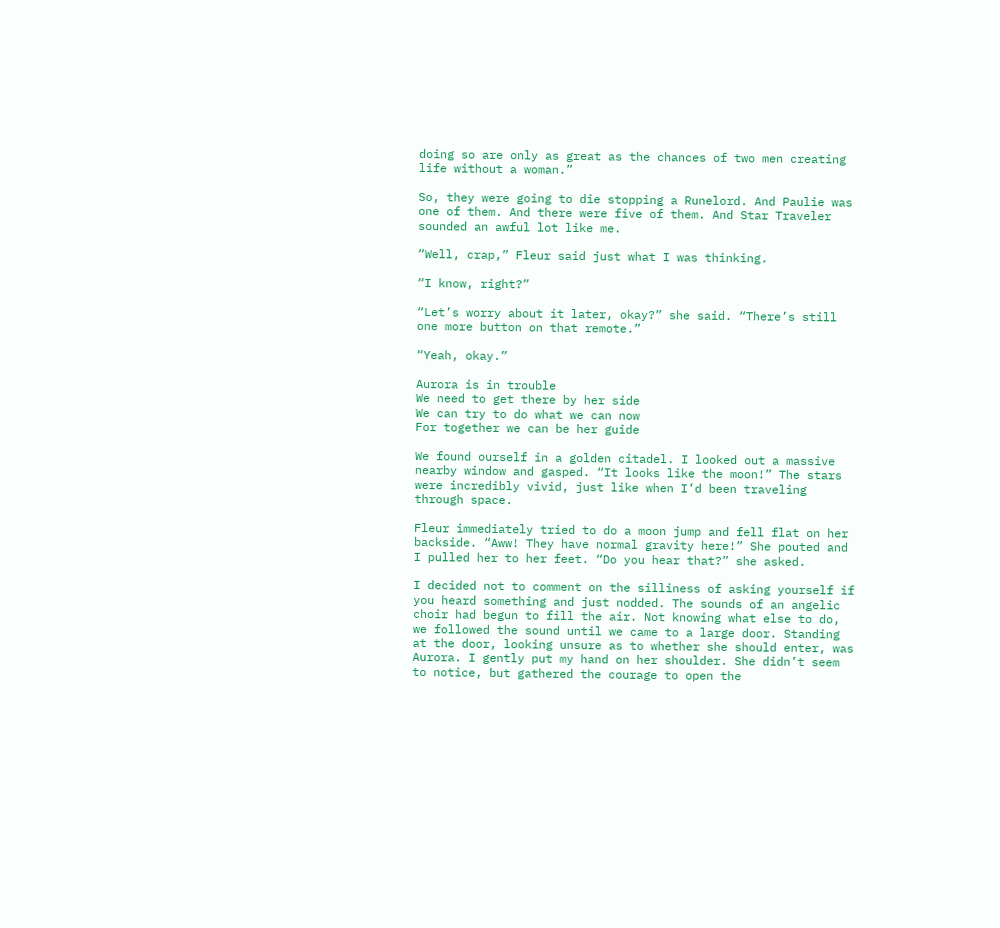doing so are only as great as the chances of two men creating life without a woman.”

So, they were going to die stopping a Runelord. And Paulie was one of them. And there were five of them. And Star Traveler sounded an awful lot like me.

“Well, crap,” Fleur said just what I was thinking.

“I know, right?”

“Let’s worry about it later, okay?” she said. “There’s still one more button on that remote.”

“Yeah, okay.”

Aurora is in trouble
We need to get there by her side
We can try to do what we can now
For together we can be her guide

We found ourself in a golden citadel. I looked out a massive nearby window and gasped. “It looks like the moon!” The stars were incredibly vivid, just like when I’d been traveling through space.

Fleur immediately tried to do a moon jump and fell flat on her backside. “Aww! They have normal gravity here!” She pouted and I pulled her to her feet. “Do you hear that?” she asked.

I decided not to comment on the silliness of asking yourself if you heard something and just nodded. The sounds of an angelic choir had begun to fill the air. Not knowing what else to do, we followed the sound until we came to a large door. Standing at the door, looking unsure as to whether she should enter, was Aurora. I gently put my hand on her shoulder. She didn’t seem to notice, but gathered the courage to open the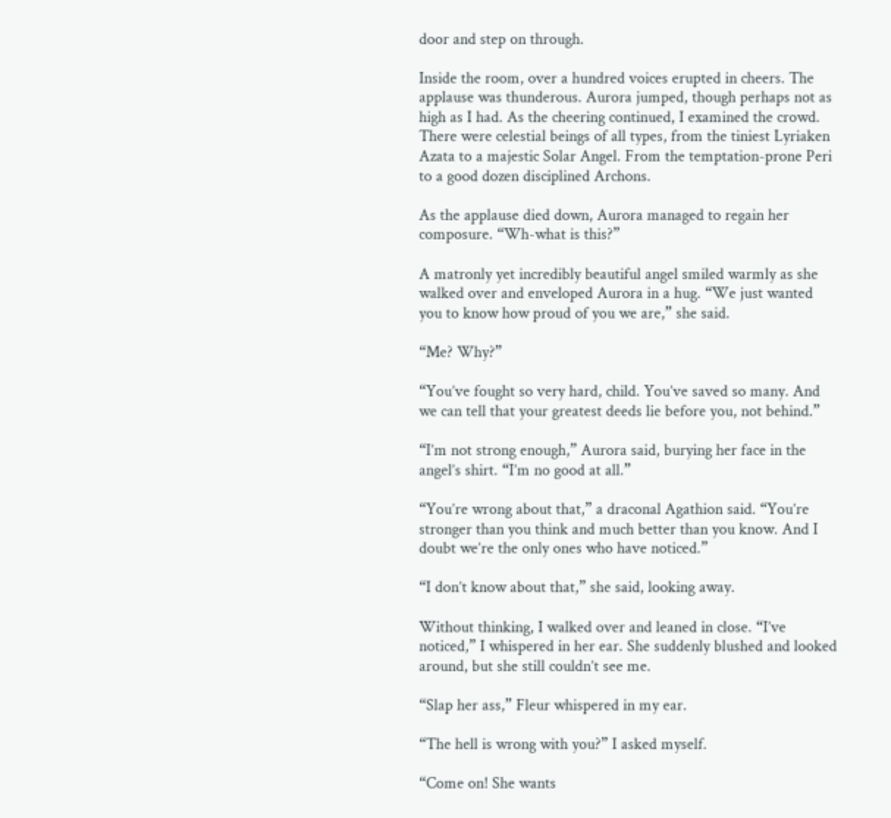door and step on through.

Inside the room, over a hundred voices erupted in cheers. The applause was thunderous. Aurora jumped, though perhaps not as high as I had. As the cheering continued, I examined the crowd. There were celestial beings of all types, from the tiniest Lyriaken Azata to a majestic Solar Angel. From the temptation-prone Peri to a good dozen disciplined Archons.

As the applause died down, Aurora managed to regain her composure. “Wh-what is this?”

A matronly yet incredibly beautiful angel smiled warmly as she walked over and enveloped Aurora in a hug. “We just wanted you to know how proud of you we are,” she said.

“Me? Why?”

“You’ve fought so very hard, child. You’ve saved so many. And we can tell that your greatest deeds lie before you, not behind.”

“I’m not strong enough,” Aurora said, burying her face in the angel’s shirt. “I’m no good at all.”

“You’re wrong about that,” a draconal Agathion said. “You’re stronger than you think and much better than you know. And I doubt we’re the only ones who have noticed.”

“I don’t know about that,” she said, looking away.

Without thinking, I walked over and leaned in close. “I’ve noticed,” I whispered in her ear. She suddenly blushed and looked around, but she still couldn’t see me.

“Slap her ass,” Fleur whispered in my ear.

“The hell is wrong with you?” I asked myself.

“Come on! She wants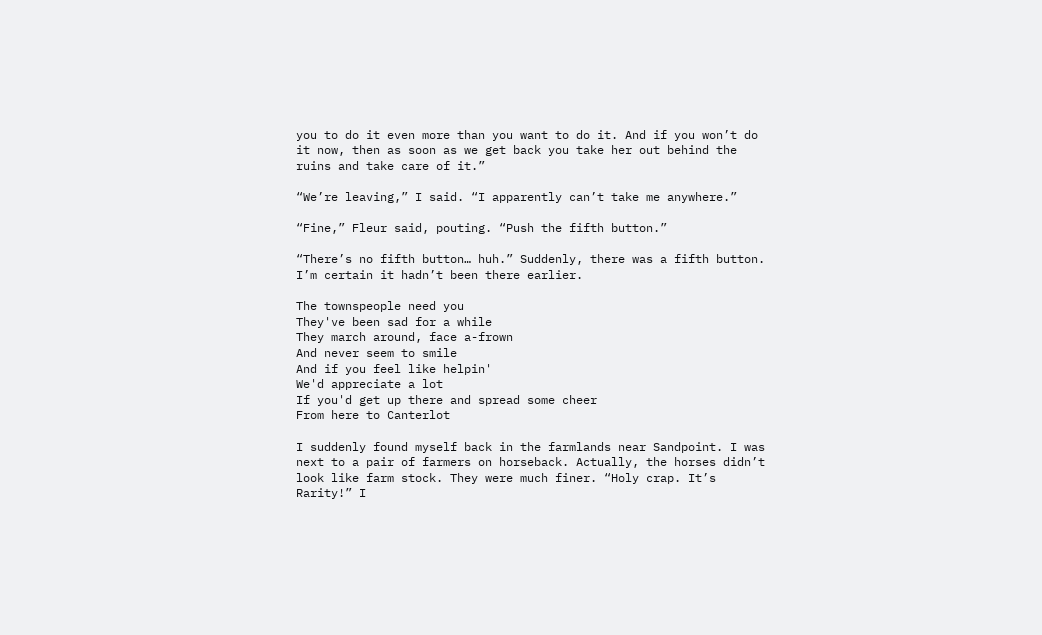you to do it even more than you want to do it. And if you won’t do it now, then as soon as we get back you take her out behind the ruins and take care of it.”

“We’re leaving,” I said. “I apparently can’t take me anywhere.”

“Fine,” Fleur said, pouting. “Push the fifth button.”

“There’s no fifth button… huh.” Suddenly, there was a fifth button. I’m certain it hadn’t been there earlier.

The townspeople need you
They've been sad for a while
They march around, face a-frown
And never seem to smile
And if you feel like helpin'
We'd appreciate a lot
If you'd get up there and spread some cheer
From here to Canterlot

I suddenly found myself back in the farmlands near Sandpoint. I was next to a pair of farmers on horseback. Actually, the horses didn’t look like farm stock. They were much finer. “Holy crap. It’s Rarity!” I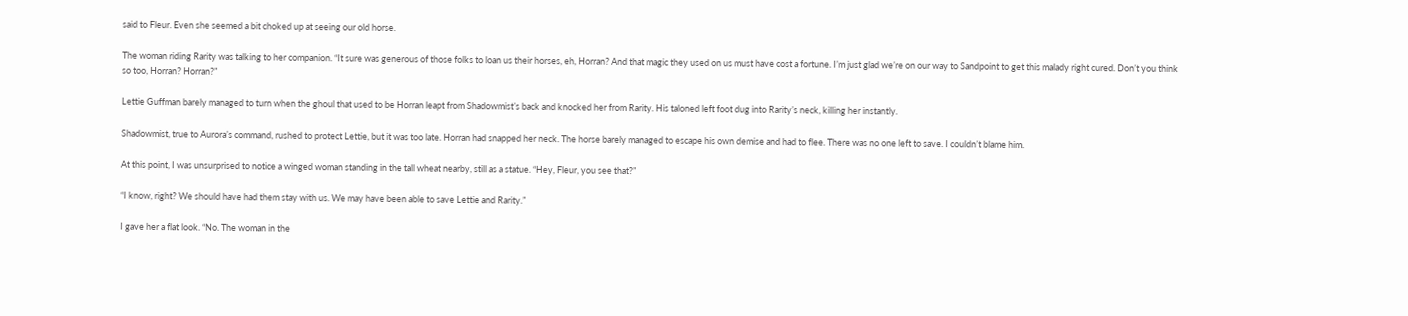said to Fleur. Even she seemed a bit choked up at seeing our old horse.

The woman riding Rarity was talking to her companion. “It sure was generous of those folks to loan us their horses, eh, Horran? And that magic they used on us must have cost a fortune. I’m just glad we’re on our way to Sandpoint to get this malady right cured. Don’t you think so too, Horran? Horran?”

Lettie Guffman barely managed to turn when the ghoul that used to be Horran leapt from Shadowmist’s back and knocked her from Rarity. His taloned left foot dug into Rarity’s neck, killing her instantly.

Shadowmist, true to Aurora’s command, rushed to protect Lettie, but it was too late. Horran had snapped her neck. The horse barely managed to escape his own demise and had to flee. There was no one left to save. I couldn’t blame him.

At this point, I was unsurprised to notice a winged woman standing in the tall wheat nearby, still as a statue. “Hey, Fleur, you see that?”

“I know, right? We should have had them stay with us. We may have been able to save Lettie and Rarity.”

I gave her a flat look. “No. The woman in the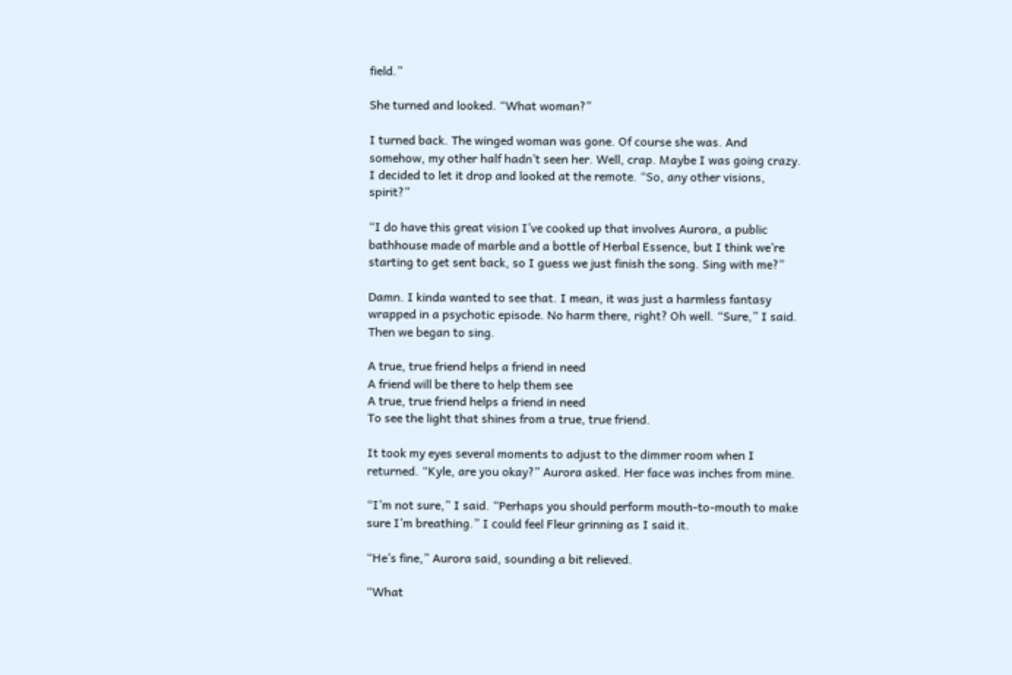field.”

She turned and looked. “What woman?”

I turned back. The winged woman was gone. Of course she was. And somehow, my other half hadn’t seen her. Well, crap. Maybe I was going crazy. I decided to let it drop and looked at the remote. “So, any other visions, spirit?”

“I do have this great vision I’ve cooked up that involves Aurora, a public bathhouse made of marble and a bottle of Herbal Essence, but I think we’re starting to get sent back, so I guess we just finish the song. Sing with me?”

Damn. I kinda wanted to see that. I mean, it was just a harmless fantasy wrapped in a psychotic episode. No harm there, right? Oh well. “Sure,” I said. Then we began to sing.

A true, true friend helps a friend in need
A friend will be there to help them see
A true, true friend helps a friend in need
To see the light that shines from a true, true friend.

It took my eyes several moments to adjust to the dimmer room when I returned. “Kyle, are you okay?” Aurora asked. Her face was inches from mine.

“I’m not sure,” I said. “Perhaps you should perform mouth-to-mouth to make sure I’m breathing.” I could feel Fleur grinning as I said it.

“He’s fine,” Aurora said, sounding a bit relieved.

“What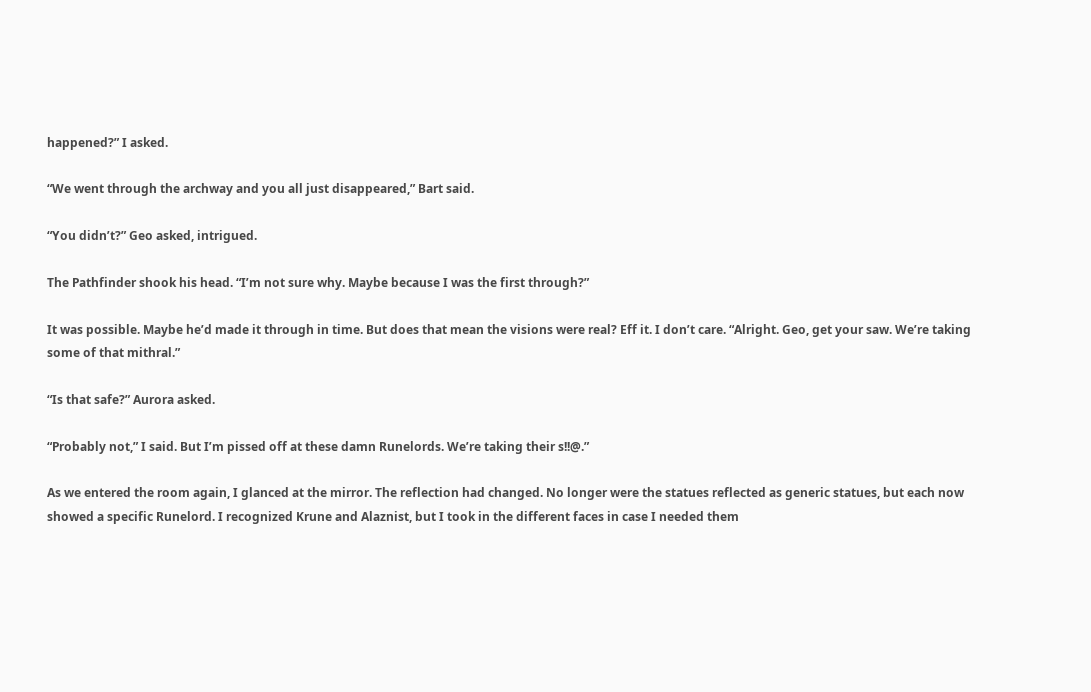happened?” I asked.

“We went through the archway and you all just disappeared,” Bart said.

“You didn’t?” Geo asked, intrigued.

The Pathfinder shook his head. “I’m not sure why. Maybe because I was the first through?”

It was possible. Maybe he’d made it through in time. But does that mean the visions were real? Eff it. I don’t care. “Alright. Geo, get your saw. We’re taking some of that mithral.”

“Is that safe?” Aurora asked.

“Probably not,” I said. But I’m pissed off at these damn Runelords. We’re taking their s!!@.”

As we entered the room again, I glanced at the mirror. The reflection had changed. No longer were the statues reflected as generic statues, but each now showed a specific Runelord. I recognized Krune and Alaznist, but I took in the different faces in case I needed them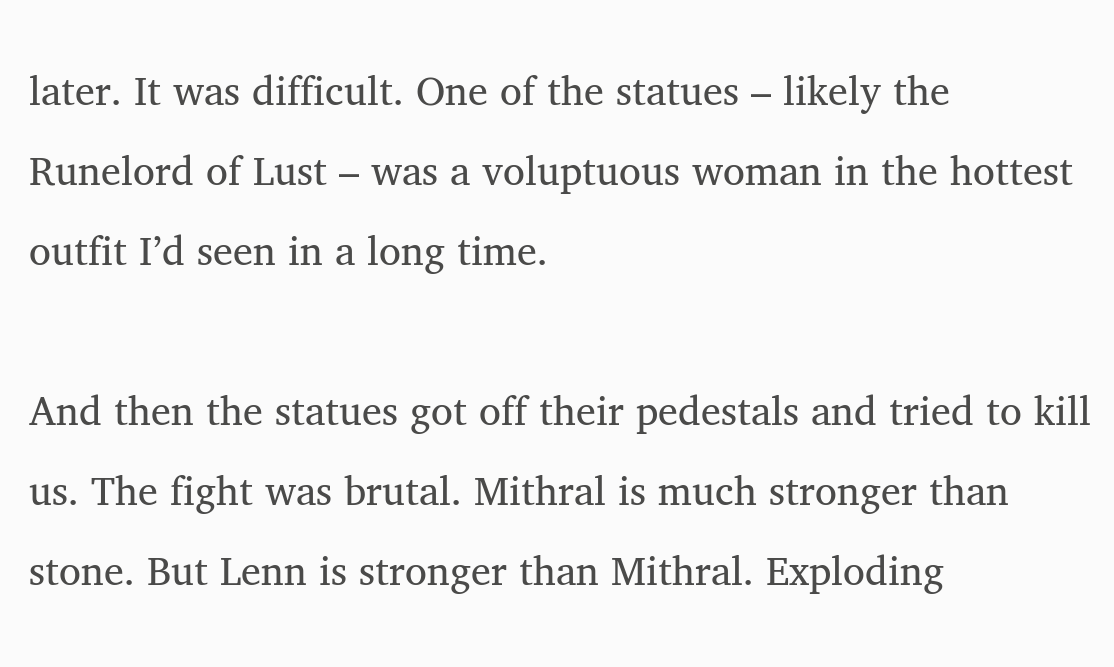later. It was difficult. One of the statues – likely the Runelord of Lust – was a voluptuous woman in the hottest outfit I’d seen in a long time.

And then the statues got off their pedestals and tried to kill us. The fight was brutal. Mithral is much stronger than stone. But Lenn is stronger than Mithral. Exploding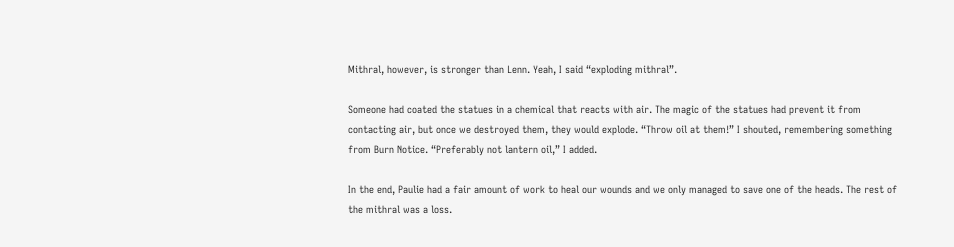Mithral, however, is stronger than Lenn. Yeah, I said “exploding mithral”.

Someone had coated the statues in a chemical that reacts with air. The magic of the statues had prevent it from contacting air, but once we destroyed them, they would explode. “Throw oil at them!” I shouted, remembering something from Burn Notice. “Preferably not lantern oil,” I added.

In the end, Paulie had a fair amount of work to heal our wounds and we only managed to save one of the heads. The rest of the mithral was a loss.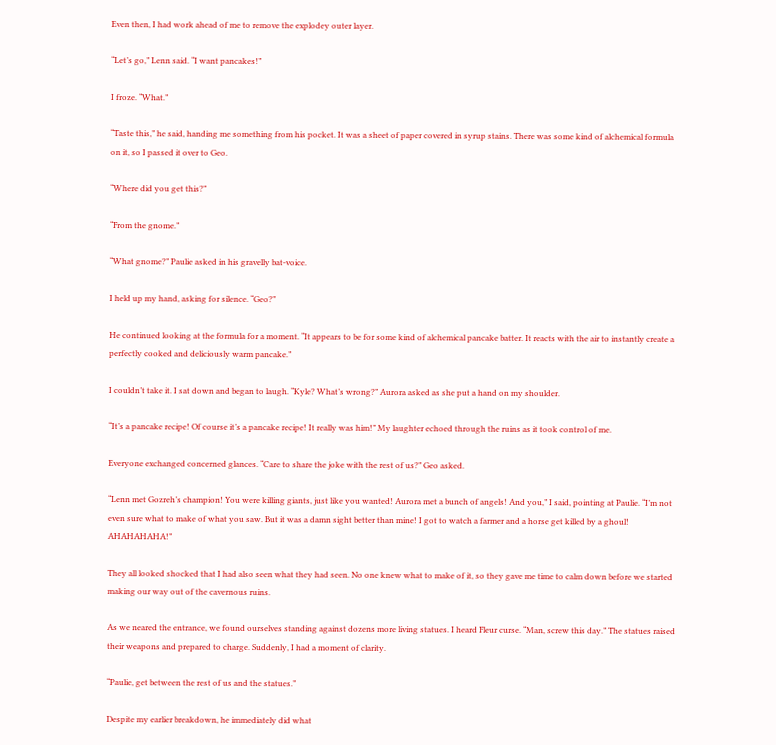Even then, I had work ahead of me to remove the explodey outer layer.

“Let’s go,” Lenn said. “I want pancakes!”

I froze. “What.”

“Taste this,” he said, handing me something from his pocket. It was a sheet of paper covered in syrup stains. There was some kind of alchemical formula on it, so I passed it over to Geo.

“Where did you get this?”

“From the gnome.”

“What gnome?” Paulie asked in his gravelly bat-voice.

I held up my hand, asking for silence. “Geo?”

He continued looking at the formula for a moment. “It appears to be for some kind of alchemical pancake batter. It reacts with the air to instantly create a perfectly cooked and deliciously warm pancake.”

I couldn’t take it. I sat down and began to laugh. “Kyle? What’s wrong?” Aurora asked as she put a hand on my shoulder.

“It’s a pancake recipe! Of course it’s a pancake recipe! It really was him!” My laughter echoed through the ruins as it took control of me.

Everyone exchanged concerned glances. “Care to share the joke with the rest of us?” Geo asked.

“Lenn met Gozreh’s champion! You were killing giants, just like you wanted! Aurora met a bunch of angels! And you,” I said, pointing at Paulie. “I’m not even sure what to make of what you saw. But it was a damn sight better than mine! I got to watch a farmer and a horse get killed by a ghoul! AHAHAHAHA!”

They all looked shocked that I had also seen what they had seen. No one knew what to make of it, so they gave me time to calm down before we started making our way out of the cavernous ruins.

As we neared the entrance, we found ourselves standing against dozens more living statues. I heard Fleur curse. “Man, screw this day.” The statues raised their weapons and prepared to charge. Suddenly, I had a moment of clarity.

“Paulie, get between the rest of us and the statues.”

Despite my earlier breakdown, he immediately did what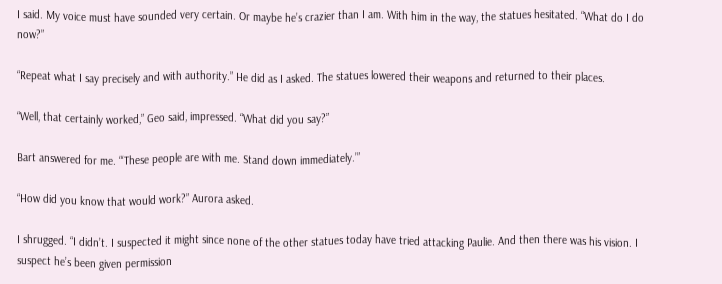I said. My voice must have sounded very certain. Or maybe he’s crazier than I am. With him in the way, the statues hesitated. “What do I do now?”

“Repeat what I say precisely and with authority.” He did as I asked. The statues lowered their weapons and returned to their places.

“Well, that certainly worked,” Geo said, impressed. “What did you say?”

Bart answered for me. “‘These people are with me. Stand down immediately.’”

“How did you know that would work?” Aurora asked.

I shrugged. “I didn’t. I suspected it might since none of the other statues today have tried attacking Paulie. And then there was his vision. I suspect he’s been given permission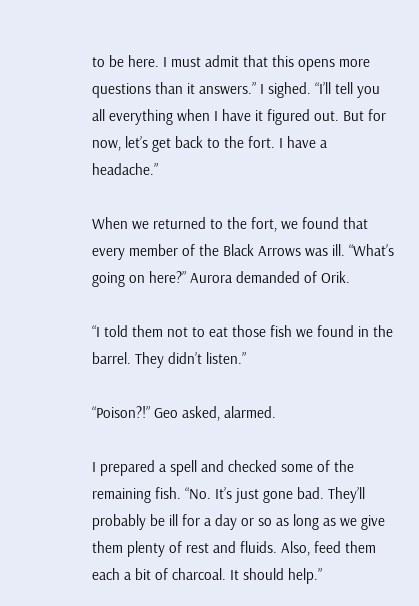to be here. I must admit that this opens more questions than it answers.” I sighed. “I’ll tell you all everything when I have it figured out. But for now, let’s get back to the fort. I have a headache.”

When we returned to the fort, we found that every member of the Black Arrows was ill. “What’s going on here?” Aurora demanded of Orik.

“I told them not to eat those fish we found in the barrel. They didn’t listen.”

“Poison?!” Geo asked, alarmed.

I prepared a spell and checked some of the remaining fish. “No. It’s just gone bad. They’ll probably be ill for a day or so as long as we give them plenty of rest and fluids. Also, feed them each a bit of charcoal. It should help.”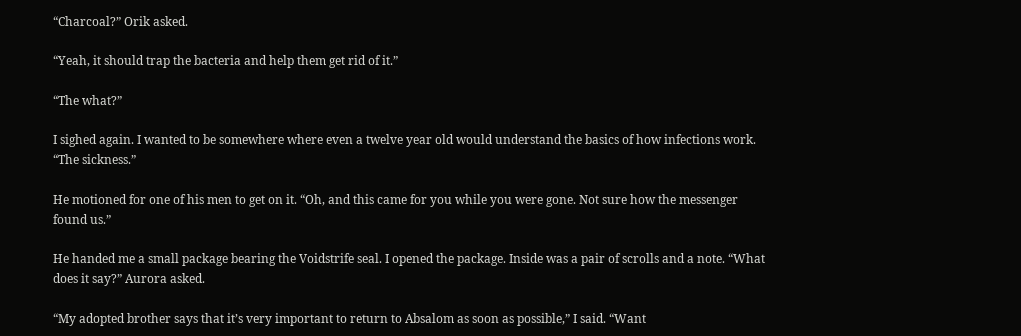“Charcoal?” Orik asked.

“Yeah, it should trap the bacteria and help them get rid of it.”

“The what?”

I sighed again. I wanted to be somewhere where even a twelve year old would understand the basics of how infections work. “The sickness.”

He motioned for one of his men to get on it. “Oh, and this came for you while you were gone. Not sure how the messenger found us.”

He handed me a small package bearing the Voidstrife seal. I opened the package. Inside was a pair of scrolls and a note. “What does it say?” Aurora asked.

“My adopted brother says that it’s very important to return to Absalom as soon as possible,” I said. “Want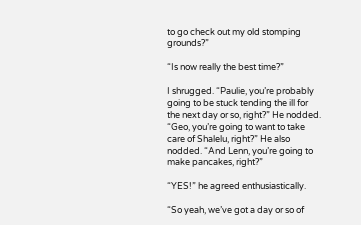to go check out my old stomping grounds?”

“Is now really the best time?”

I shrugged. “Paulie, you’re probably going to be stuck tending the ill for the next day or so, right?” He nodded. “Geo, you’re going to want to take care of Shalelu, right?” He also nodded. “And Lenn, you’re going to make pancakes, right?”

“YES!” he agreed enthusiastically.

“So yeah, we’ve got a day or so of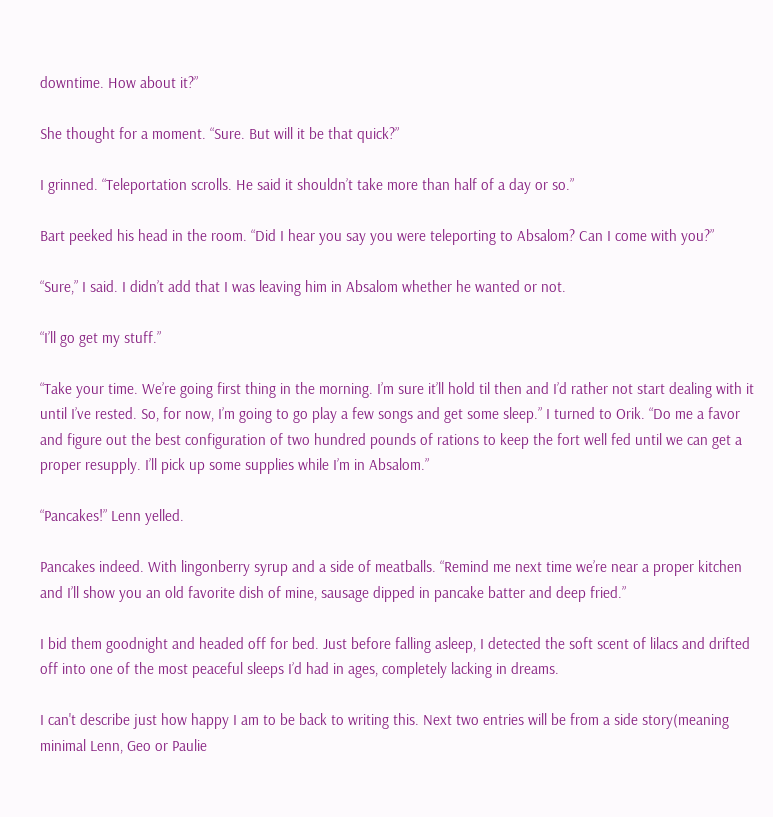downtime. How about it?”

She thought for a moment. “Sure. But will it be that quick?”

I grinned. “Teleportation scrolls. He said it shouldn’t take more than half of a day or so.”

Bart peeked his head in the room. “Did I hear you say you were teleporting to Absalom? Can I come with you?”

“Sure,” I said. I didn’t add that I was leaving him in Absalom whether he wanted or not.

“I’ll go get my stuff.”

“Take your time. We’re going first thing in the morning. I’m sure it’ll hold til then and I’d rather not start dealing with it until I’ve rested. So, for now, I’m going to go play a few songs and get some sleep.” I turned to Orik. “Do me a favor and figure out the best configuration of two hundred pounds of rations to keep the fort well fed until we can get a proper resupply. I’ll pick up some supplies while I’m in Absalom.”

“Pancakes!” Lenn yelled.

Pancakes indeed. With lingonberry syrup and a side of meatballs. “Remind me next time we’re near a proper kitchen and I’ll show you an old favorite dish of mine, sausage dipped in pancake batter and deep fried.”

I bid them goodnight and headed off for bed. Just before falling asleep, I detected the soft scent of lilacs and drifted off into one of the most peaceful sleeps I’d had in ages, completely lacking in dreams.

I can't describe just how happy I am to be back to writing this. Next two entries will be from a side story(meaning minimal Lenn, Geo or Paulie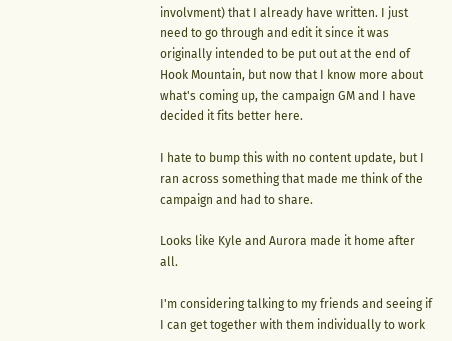involvment) that I already have written. I just need to go through and edit it since it was originally intended to be put out at the end of Hook Mountain, but now that I know more about what's coming up, the campaign GM and I have decided it fits better here.

I hate to bump this with no content update, but I ran across something that made me think of the campaign and had to share.

Looks like Kyle and Aurora made it home after all.

I'm considering talking to my friends and seeing if I can get together with them individually to work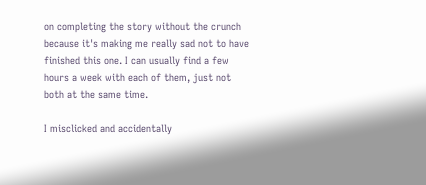on completing the story without the crunch because it's making me really sad not to have finished this one. I can usually find a few hours a week with each of them, just not both at the same time.

I misclicked and accidentally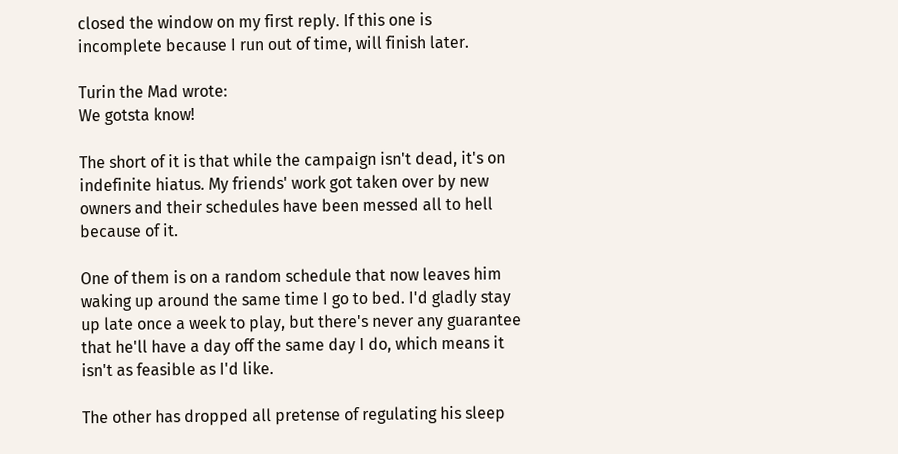closed the window on my first reply. If this one is incomplete because I run out of time, will finish later.

Turin the Mad wrote:
We gotsta know!

The short of it is that while the campaign isn't dead, it's on indefinite hiatus. My friends' work got taken over by new owners and their schedules have been messed all to hell because of it.

One of them is on a random schedule that now leaves him waking up around the same time I go to bed. I'd gladly stay up late once a week to play, but there's never any guarantee that he'll have a day off the same day I do, which means it isn't as feasible as I'd like.

The other has dropped all pretense of regulating his sleep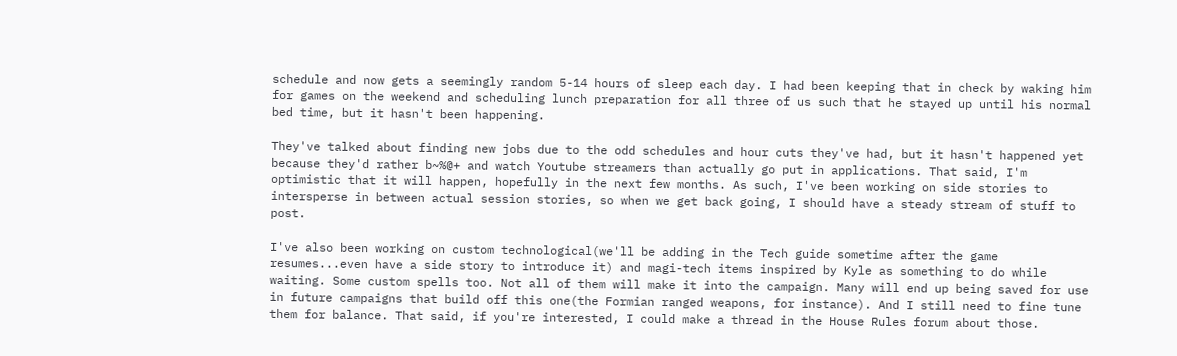schedule and now gets a seemingly random 5-14 hours of sleep each day. I had been keeping that in check by waking him for games on the weekend and scheduling lunch preparation for all three of us such that he stayed up until his normal bed time, but it hasn't been happening.

They've talked about finding new jobs due to the odd schedules and hour cuts they've had, but it hasn't happened yet because they'd rather b~%@+ and watch Youtube streamers than actually go put in applications. That said, I'm optimistic that it will happen, hopefully in the next few months. As such, I've been working on side stories to intersperse in between actual session stories, so when we get back going, I should have a steady stream of stuff to post.

I've also been working on custom technological(we'll be adding in the Tech guide sometime after the game resumes...even have a side story to introduce it) and magi-tech items inspired by Kyle as something to do while waiting. Some custom spells too. Not all of them will make it into the campaign. Many will end up being saved for use in future campaigns that build off this one(the Formian ranged weapons, for instance). And I still need to fine tune them for balance. That said, if you're interested, I could make a thread in the House Rules forum about those.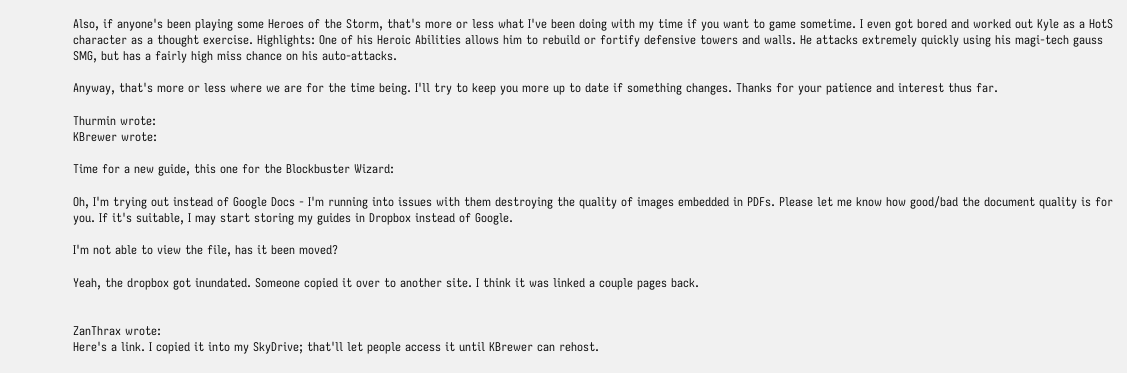Also, if anyone's been playing some Heroes of the Storm, that's more or less what I've been doing with my time if you want to game sometime. I even got bored and worked out Kyle as a HotS character as a thought exercise. Highlights: One of his Heroic Abilities allows him to rebuild or fortify defensive towers and walls. He attacks extremely quickly using his magi-tech gauss SMG, but has a fairly high miss chance on his auto-attacks.

Anyway, that's more or less where we are for the time being. I'll try to keep you more up to date if something changes. Thanks for your patience and interest thus far.

Thurmin wrote:
KBrewer wrote:

Time for a new guide, this one for the Blockbuster Wizard:

Oh, I'm trying out instead of Google Docs - I'm running into issues with them destroying the quality of images embedded in PDFs. Please let me know how good/bad the document quality is for you. If it's suitable, I may start storing my guides in Dropbox instead of Google.

I'm not able to view the file, has it been moved?

Yeah, the dropbox got inundated. Someone copied it over to another site. I think it was linked a couple pages back.


ZanThrax wrote:
Here's a link. I copied it into my SkyDrive; that'll let people access it until KBrewer can rehost.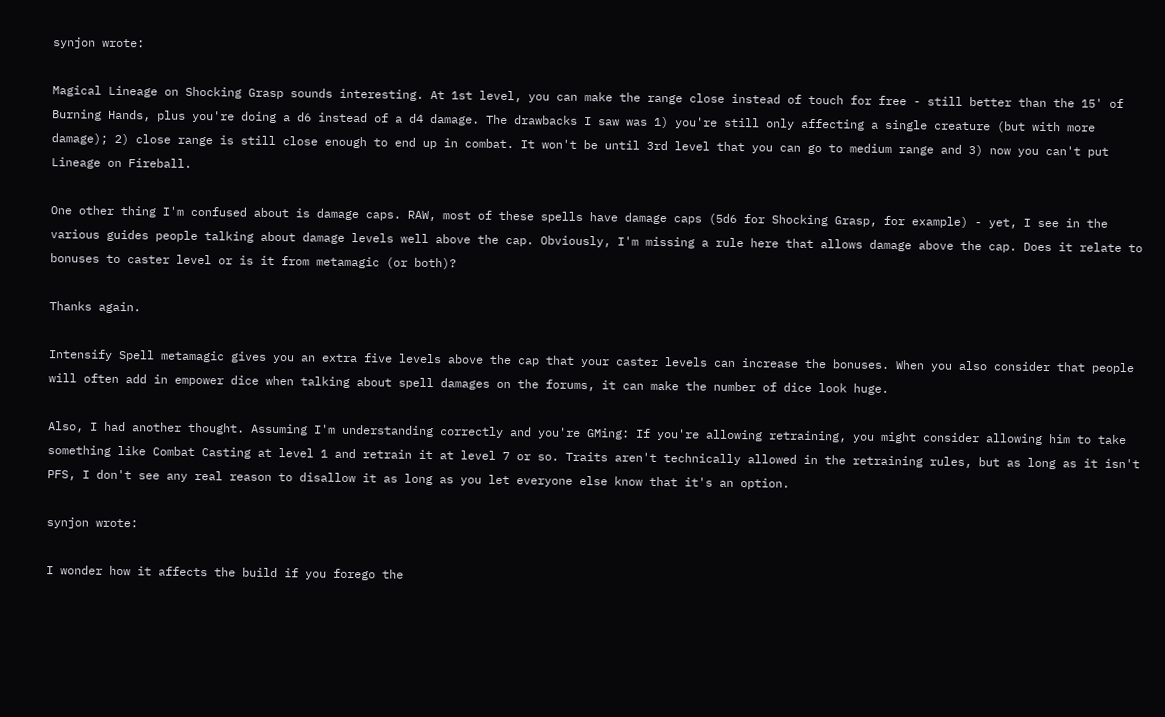synjon wrote:

Magical Lineage on Shocking Grasp sounds interesting. At 1st level, you can make the range close instead of touch for free - still better than the 15' of Burning Hands, plus you're doing a d6 instead of a d4 damage. The drawbacks I saw was 1) you're still only affecting a single creature (but with more damage); 2) close range is still close enough to end up in combat. It won't be until 3rd level that you can go to medium range and 3) now you can't put Lineage on Fireball.

One other thing I'm confused about is damage caps. RAW, most of these spells have damage caps (5d6 for Shocking Grasp, for example) - yet, I see in the various guides people talking about damage levels well above the cap. Obviously, I'm missing a rule here that allows damage above the cap. Does it relate to bonuses to caster level or is it from metamagic (or both)?

Thanks again.

Intensify Spell metamagic gives you an extra five levels above the cap that your caster levels can increase the bonuses. When you also consider that people will often add in empower dice when talking about spell damages on the forums, it can make the number of dice look huge.

Also, I had another thought. Assuming I'm understanding correctly and you're GMing: If you're allowing retraining, you might consider allowing him to take something like Combat Casting at level 1 and retrain it at level 7 or so. Traits aren't technically allowed in the retraining rules, but as long as it isn't PFS, I don't see any real reason to disallow it as long as you let everyone else know that it's an option.

synjon wrote:

I wonder how it affects the build if you forego the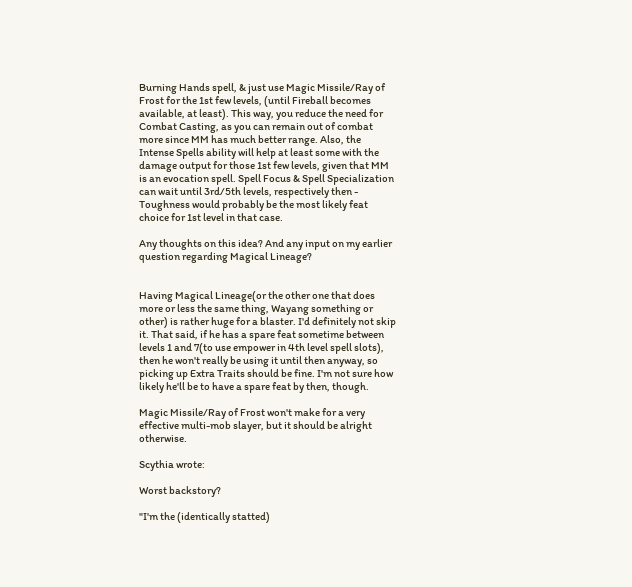Burning Hands spell, & just use Magic Missile/Ray of Frost for the 1st few levels, (until Fireball becomes available, at least). This way, you reduce the need for Combat Casting, as you can remain out of combat more since MM has much better range. Also, the Intense Spells ability will help at least some with the damage output for those 1st few levels, given that MM is an evocation spell. Spell Focus & Spell Specialization can wait until 3rd/5th levels, respectively then - Toughness would probably be the most likely feat choice for 1st level in that case.

Any thoughts on this idea? And any input on my earlier question regarding Magical Lineage?


Having Magical Lineage(or the other one that does more or less the same thing, Wayang something or other) is rather huge for a blaster. I'd definitely not skip it. That said, if he has a spare feat sometime between levels 1 and 7(to use empower in 4th level spell slots), then he won't really be using it until then anyway, so picking up Extra Traits should be fine. I'm not sure how likely he'll be to have a spare feat by then, though.

Magic Missile/Ray of Frost won't make for a very effective multi-mob slayer, but it should be alright otherwise.

Scythia wrote:

Worst backstory?

"I'm the (identically statted)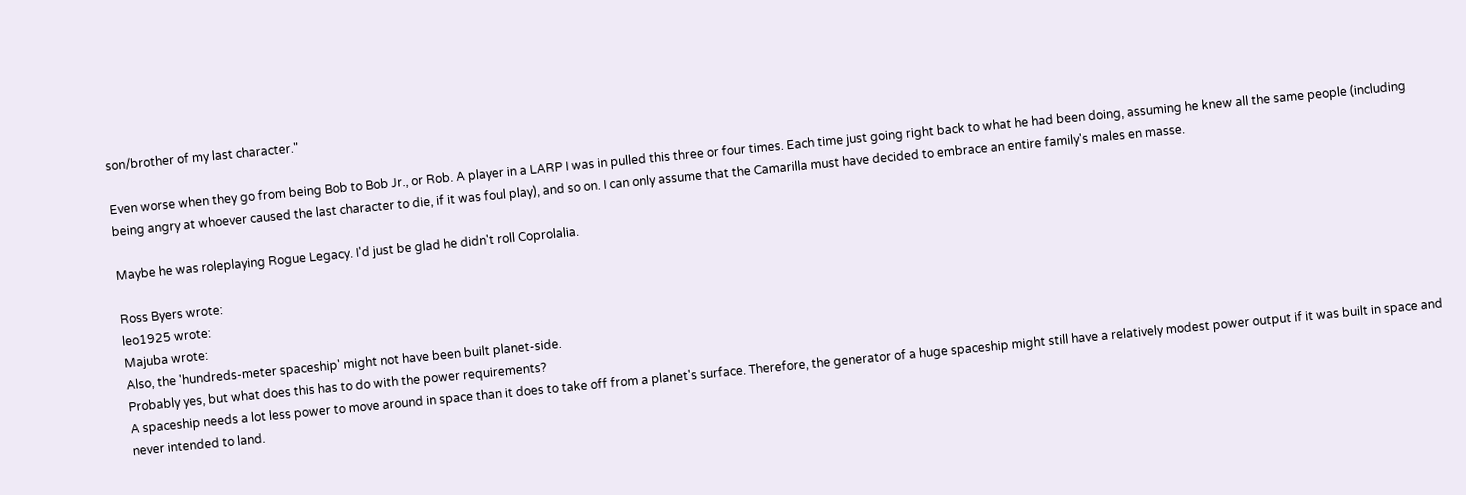son/brother of my last character."

Even worse when they go from being Bob to Bob Jr., or Rob. A player in a LARP I was in pulled this three or four times. Each time just going right back to what he had been doing, assuming he knew all the same people (including being angry at whoever caused the last character to die, if it was foul play), and so on. I can only assume that the Camarilla must have decided to embrace an entire family's males en masse.

Maybe he was roleplaying Rogue Legacy. I'd just be glad he didn't roll Coprolalia.

Ross Byers wrote:
leo1925 wrote:
Majuba wrote:
Also, the 'hundreds-meter spaceship' might not have been built planet-side.
Probably yes, but what does this has to do with the power requirements?
A spaceship needs a lot less power to move around in space than it does to take off from a planet's surface. Therefore, the generator of a huge spaceship might still have a relatively modest power output if it was built in space and never intended to land.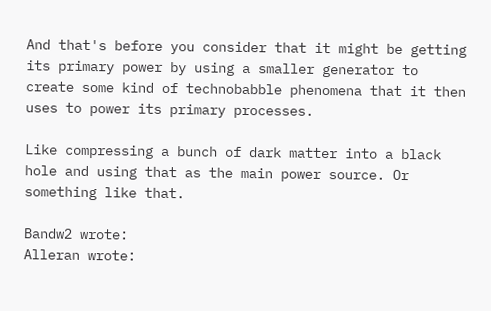And that's before you consider that it might be getting its primary power by using a smaller generator to create some kind of technobabble phenomena that it then uses to power its primary processes.

Like compressing a bunch of dark matter into a black hole and using that as the main power source. Or something like that.

Bandw2 wrote:
Alleran wrote: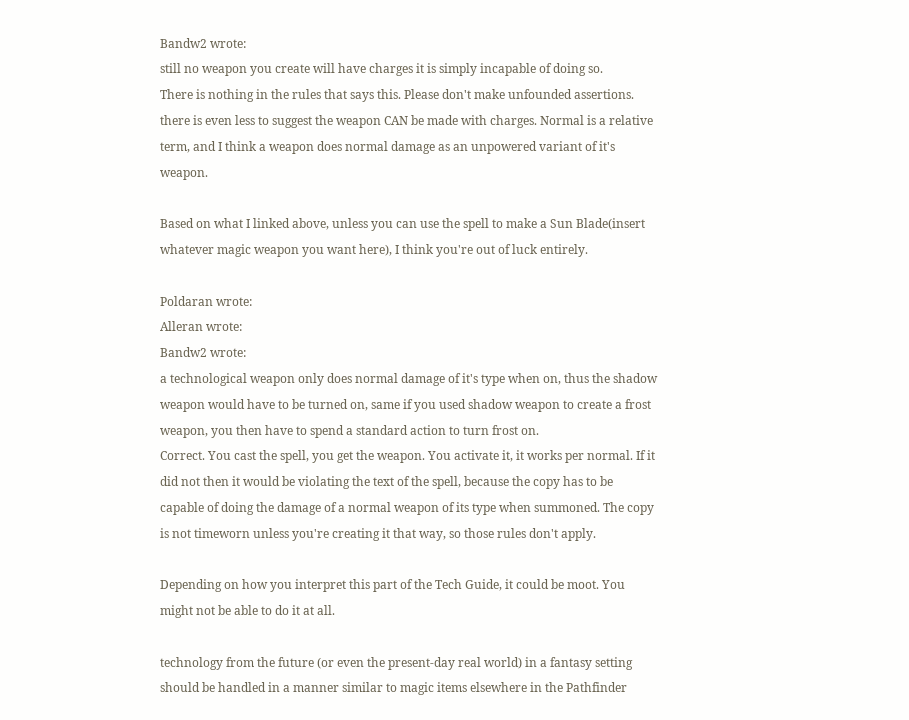Bandw2 wrote:
still no weapon you create will have charges it is simply incapable of doing so.
There is nothing in the rules that says this. Please don't make unfounded assertions.
there is even less to suggest the weapon CAN be made with charges. Normal is a relative term, and I think a weapon does normal damage as an unpowered variant of it's weapon.

Based on what I linked above, unless you can use the spell to make a Sun Blade(insert whatever magic weapon you want here), I think you're out of luck entirely.

Poldaran wrote:
Alleran wrote:
Bandw2 wrote:
a technological weapon only does normal damage of it's type when on, thus the shadow weapon would have to be turned on, same if you used shadow weapon to create a frost weapon, you then have to spend a standard action to turn frost on.
Correct. You cast the spell, you get the weapon. You activate it, it works per normal. If it did not then it would be violating the text of the spell, because the copy has to be capable of doing the damage of a normal weapon of its type when summoned. The copy is not timeworn unless you're creating it that way, so those rules don't apply.

Depending on how you interpret this part of the Tech Guide, it could be moot. You might not be able to do it at all.

technology from the future (or even the present-day real world) in a fantasy setting should be handled in a manner similar to magic items elsewhere in the Pathfinder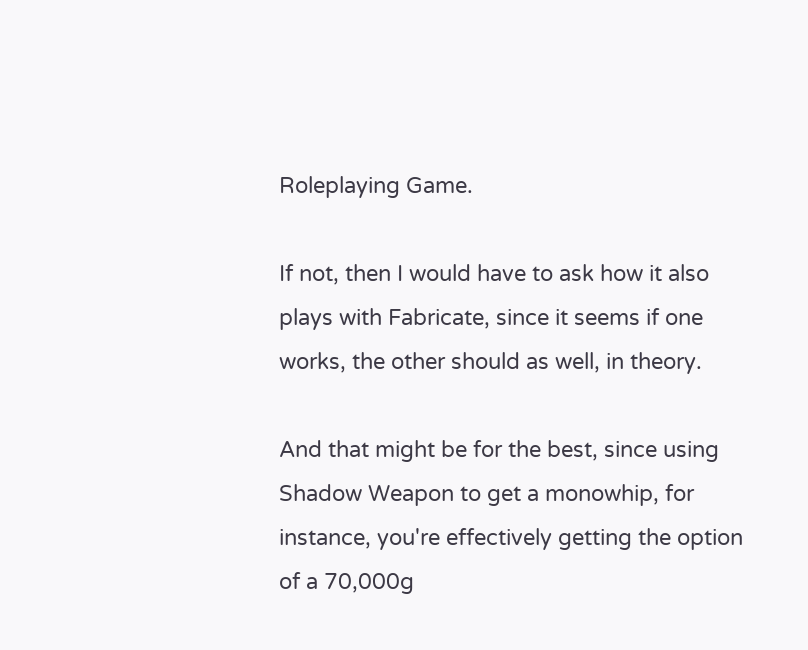Roleplaying Game.

If not, then I would have to ask how it also plays with Fabricate, since it seems if one works, the other should as well, in theory.

And that might be for the best, since using Shadow Weapon to get a monowhip, for instance, you're effectively getting the option of a 70,000g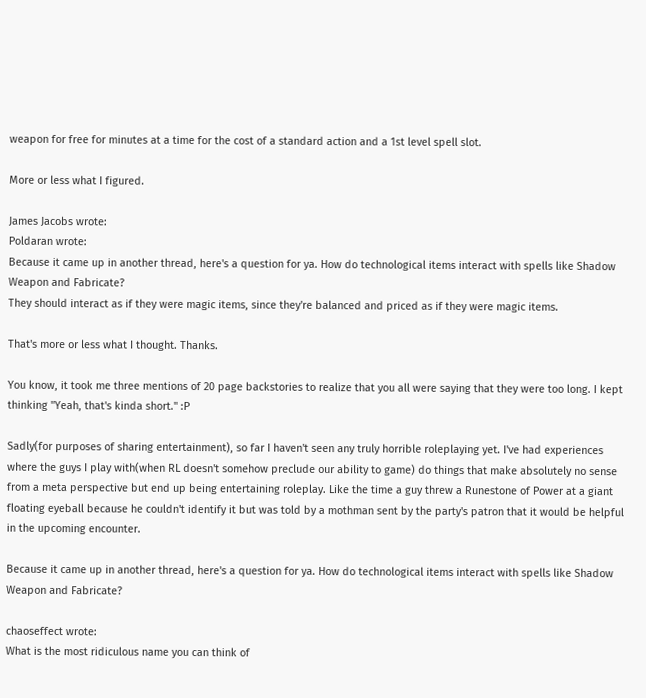weapon for free for minutes at a time for the cost of a standard action and a 1st level spell slot.

More or less what I figured.

James Jacobs wrote:
Poldaran wrote:
Because it came up in another thread, here's a question for ya. How do technological items interact with spells like Shadow Weapon and Fabricate?
They should interact as if they were magic items, since they're balanced and priced as if they were magic items.

That's more or less what I thought. Thanks.

You know, it took me three mentions of 20 page backstories to realize that you all were saying that they were too long. I kept thinking "Yeah, that's kinda short." :P

Sadly(for purposes of sharing entertainment), so far I haven't seen any truly horrible roleplaying yet. I've had experiences where the guys I play with(when RL doesn't somehow preclude our ability to game) do things that make absolutely no sense from a meta perspective but end up being entertaining roleplay. Like the time a guy threw a Runestone of Power at a giant floating eyeball because he couldn't identify it but was told by a mothman sent by the party's patron that it would be helpful in the upcoming encounter.

Because it came up in another thread, here's a question for ya. How do technological items interact with spells like Shadow Weapon and Fabricate?

chaoseffect wrote:
What is the most ridiculous name you can think of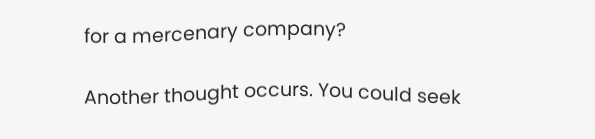for a mercenary company?

Another thought occurs. You could seek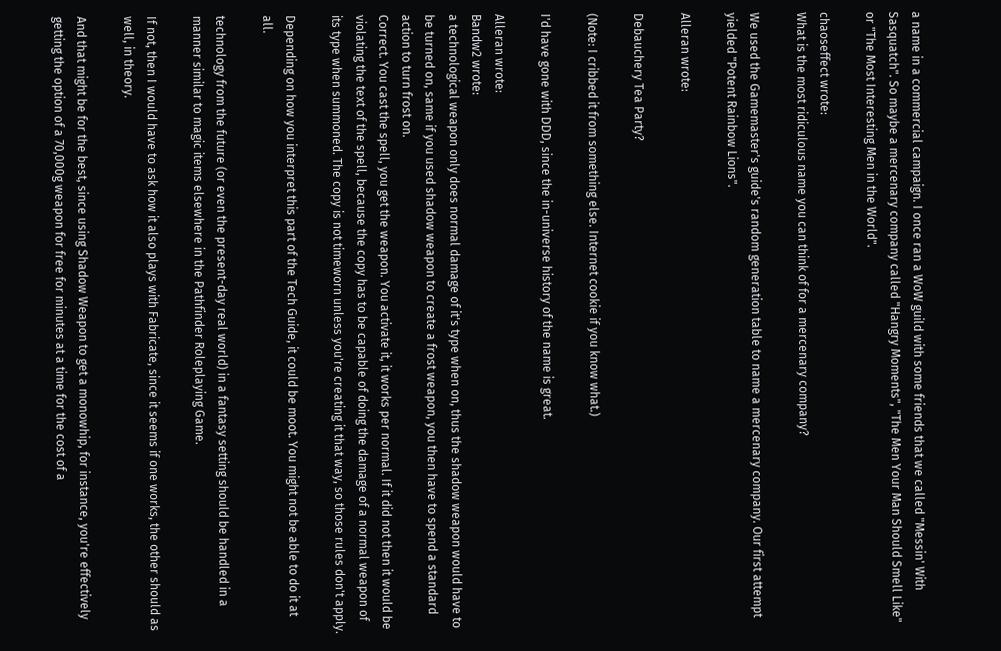a name in a commercial campaign. I once ran a WoW guild with some friends that we called "Messin' With Sasquatch". So maybe a mercenary company called "Hangry Moments", "The Men Your Man Should Smell Like" or "The Most Interesting Men in the World".

chaoseffect wrote:
What is the most ridiculous name you can think of for a mercenary company?

We used the Gamemaster's guide's random generation table to name a mercenary company. Our first attempt yielded "Potent Rainbow Lions".

Alleran wrote:

Debauchery Tea Party?

(Note: I cribbed it from something else. Internet cookie if you know what.)

I'd have gone with DDD, since the in-universe history of the name is great.

Alleran wrote:
Bandw2 wrote:
a technological weapon only does normal damage of it's type when on, thus the shadow weapon would have to be turned on, same if you used shadow weapon to create a frost weapon, you then have to spend a standard action to turn frost on.
Correct. You cast the spell, you get the weapon. You activate it, it works per normal. If it did not then it would be violating the text of the spell, because the copy has to be capable of doing the damage of a normal weapon of its type when summoned. The copy is not timeworn unless you're creating it that way, so those rules don't apply.

Depending on how you interpret this part of the Tech Guide, it could be moot. You might not be able to do it at all.

technology from the future (or even the present-day real world) in a fantasy setting should be handled in a manner similar to magic items elsewhere in the Pathfinder Roleplaying Game.

If not, then I would have to ask how it also plays with Fabricate, since it seems if one works, the other should as well, in theory.

And that might be for the best, since using Shadow Weapon to get a monowhip, for instance, you're effectively getting the option of a 70,000g weapon for free for minutes at a time for the cost of a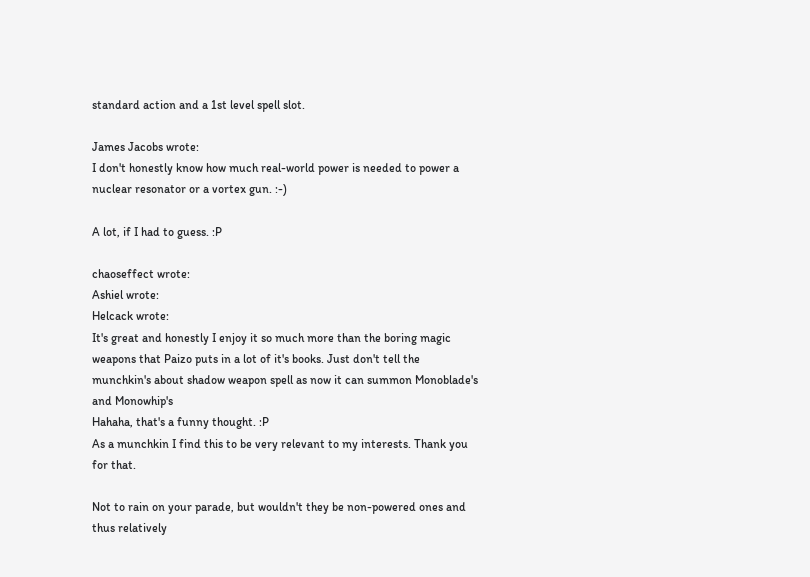standard action and a 1st level spell slot.

James Jacobs wrote:
I don't honestly know how much real-world power is needed to power a nuclear resonator or a vortex gun. :-)

A lot, if I had to guess. :P

chaoseffect wrote:
Ashiel wrote:
Helcack wrote:
It's great and honestly I enjoy it so much more than the boring magic weapons that Paizo puts in a lot of it's books. Just don't tell the munchkin's about shadow weapon spell as now it can summon Monoblade's and Monowhip's
Hahaha, that's a funny thought. :P
As a munchkin I find this to be very relevant to my interests. Thank you for that.

Not to rain on your parade, but wouldn't they be non-powered ones and thus relatively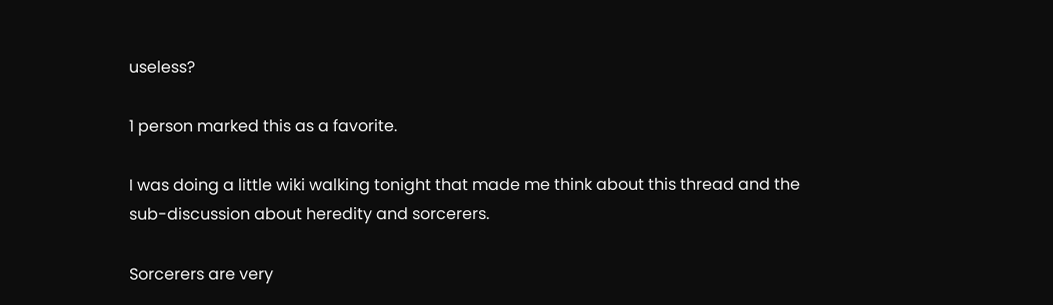useless?

1 person marked this as a favorite.

I was doing a little wiki walking tonight that made me think about this thread and the sub-discussion about heredity and sorcerers.

Sorcerers are very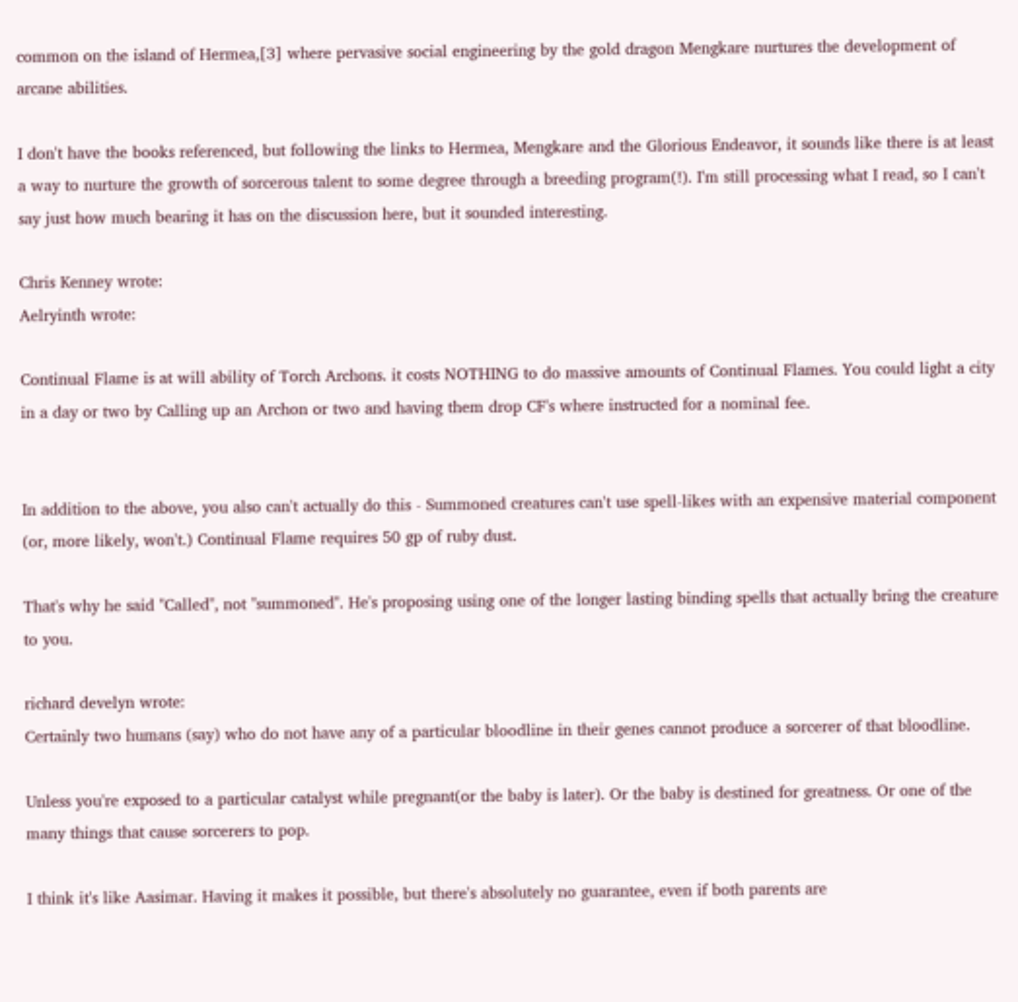common on the island of Hermea,[3] where pervasive social engineering by the gold dragon Mengkare nurtures the development of arcane abilities.

I don't have the books referenced, but following the links to Hermea, Mengkare and the Glorious Endeavor, it sounds like there is at least a way to nurture the growth of sorcerous talent to some degree through a breeding program(!). I'm still processing what I read, so I can't say just how much bearing it has on the discussion here, but it sounded interesting.

Chris Kenney wrote:
Aelryinth wrote:

Continual Flame is at will ability of Torch Archons. it costs NOTHING to do massive amounts of Continual Flames. You could light a city in a day or two by Calling up an Archon or two and having them drop CF's where instructed for a nominal fee.


In addition to the above, you also can't actually do this - Summoned creatures can't use spell-likes with an expensive material component (or, more likely, won't.) Continual Flame requires 50 gp of ruby dust.

That's why he said "Called", not "summoned". He's proposing using one of the longer lasting binding spells that actually bring the creature to you.

richard develyn wrote:
Certainly two humans (say) who do not have any of a particular bloodline in their genes cannot produce a sorcerer of that bloodline.

Unless you're exposed to a particular catalyst while pregnant(or the baby is later). Or the baby is destined for greatness. Or one of the many things that cause sorcerers to pop.

I think it's like Aasimar. Having it makes it possible, but there's absolutely no guarantee, even if both parents are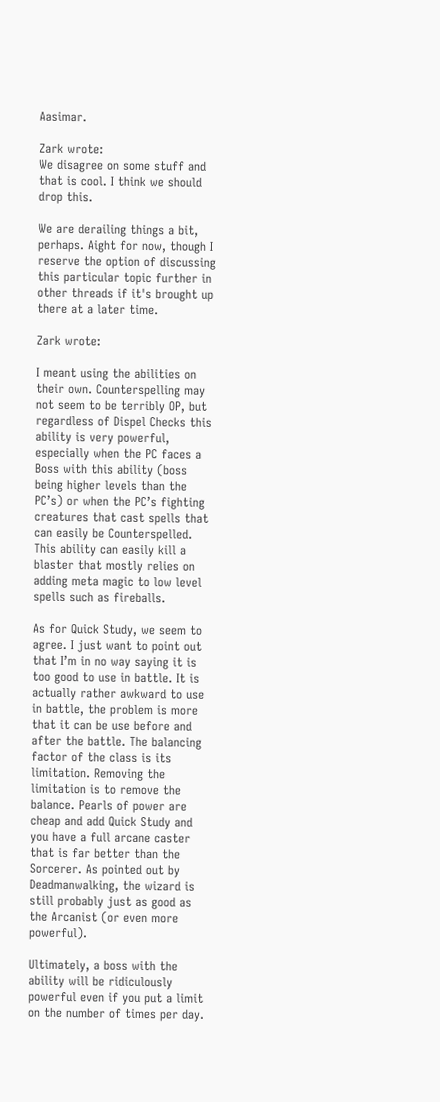Aasimar.

Zark wrote:
We disagree on some stuff and that is cool. I think we should drop this.

We are derailing things a bit, perhaps. Aight for now, though I reserve the option of discussing this particular topic further in other threads if it's brought up there at a later time.

Zark wrote:

I meant using the abilities on their own. Counterspelling may not seem to be terribly OP, but regardless of Dispel Checks this ability is very powerful, especially when the PC faces a Boss with this ability (boss being higher levels than the PC’s) or when the PC’s fighting creatures that cast spells that can easily be Counterspelled. This ability can easily kill a blaster that mostly relies on adding meta magic to low level spells such as fireballs.

As for Quick Study, we seem to agree. I just want to point out that I’m in no way saying it is too good to use in battle. It is actually rather awkward to use in battle, the problem is more that it can be use before and after the battle. The balancing factor of the class is its limitation. Removing the limitation is to remove the balance. Pearls of power are cheap and add Quick Study and you have a full arcane caster that is far better than the Sorcerer. As pointed out by Deadmanwalking, the wizard is still probably just as good as the Arcanist (or even more powerful).

Ultimately, a boss with the ability will be ridiculously powerful even if you put a limit on the number of times per day.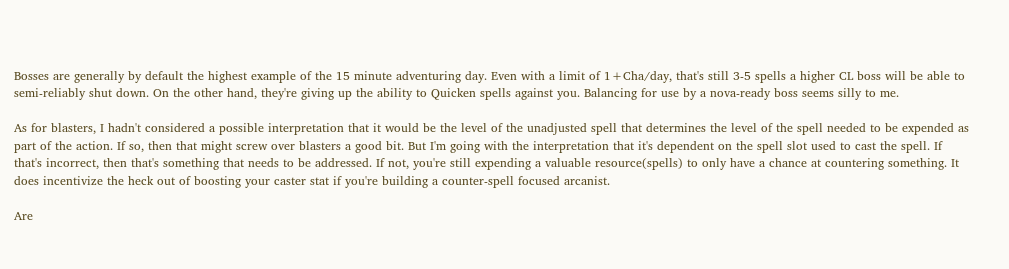Bosses are generally by default the highest example of the 15 minute adventuring day. Even with a limit of 1+Cha/day, that's still 3-5 spells a higher CL boss will be able to semi-reliably shut down. On the other hand, they're giving up the ability to Quicken spells against you. Balancing for use by a nova-ready boss seems silly to me.

As for blasters, I hadn't considered a possible interpretation that it would be the level of the unadjusted spell that determines the level of the spell needed to be expended as part of the action. If so, then that might screw over blasters a good bit. But I'm going with the interpretation that it's dependent on the spell slot used to cast the spell. If that's incorrect, then that's something that needs to be addressed. If not, you're still expending a valuable resource(spells) to only have a chance at countering something. It does incentivize the heck out of boosting your caster stat if you're building a counter-spell focused arcanist.

Are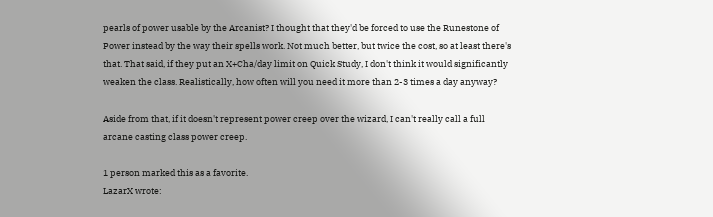pearls of power usable by the Arcanist? I thought that they'd be forced to use the Runestone of Power instead by the way their spells work. Not much better, but twice the cost, so at least there's that. That said, if they put an X+Cha/day limit on Quick Study, I don't think it would significantly weaken the class. Realistically, how often will you need it more than 2-3 times a day anyway?

Aside from that, if it doesn't represent power creep over the wizard, I can't really call a full arcane casting class power creep.

1 person marked this as a favorite.
LazarX wrote: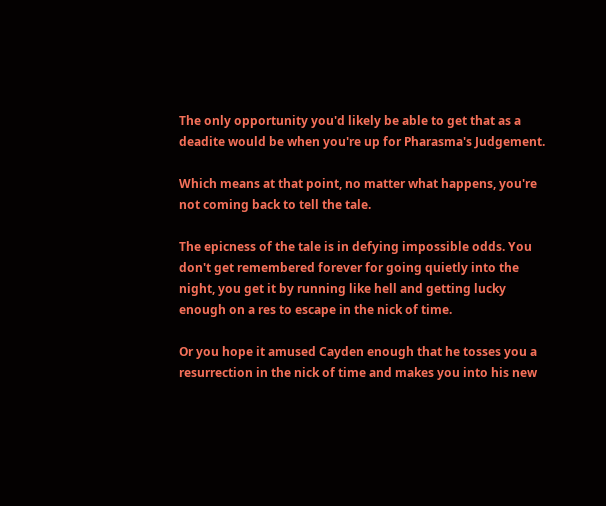The only opportunity you'd likely be able to get that as a deadite would be when you're up for Pharasma's Judgement.

Which means at that point, no matter what happens, you're not coming back to tell the tale.

The epicness of the tale is in defying impossible odds. You don't get remembered forever for going quietly into the night, you get it by running like hell and getting lucky enough on a res to escape in the nick of time.

Or you hope it amused Cayden enough that he tosses you a resurrection in the nick of time and makes you into his new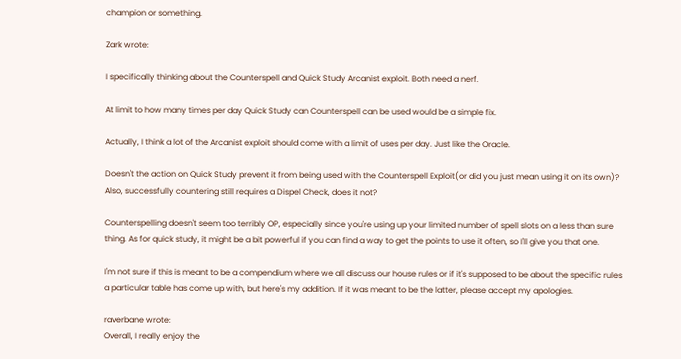champion or something.

Zark wrote:

I specifically thinking about the Counterspell and Quick Study Arcanist exploit. Both need a nerf.

At limit to how many times per day Quick Study can Counterspell can be used would be a simple fix.

Actually, I think a lot of the Arcanist exploit should come with a limit of uses per day. Just like the Oracle.

Doesn't the action on Quick Study prevent it from being used with the Counterspell Exploit(or did you just mean using it on its own)? Also, successfully countering still requires a Dispel Check, does it not?

Counterspelling doesn't seem too terribly OP, especially since you're using up your limited number of spell slots on a less than sure thing. As for quick study, it might be a bit powerful if you can find a way to get the points to use it often, so I'll give you that one.

I'm not sure if this is meant to be a compendium where we all discuss our house rules or if it's supposed to be about the specific rules a particular table has come up with, but here's my addition. If it was meant to be the latter, please accept my apologies.

raverbane wrote:
Overall, I really enjoy the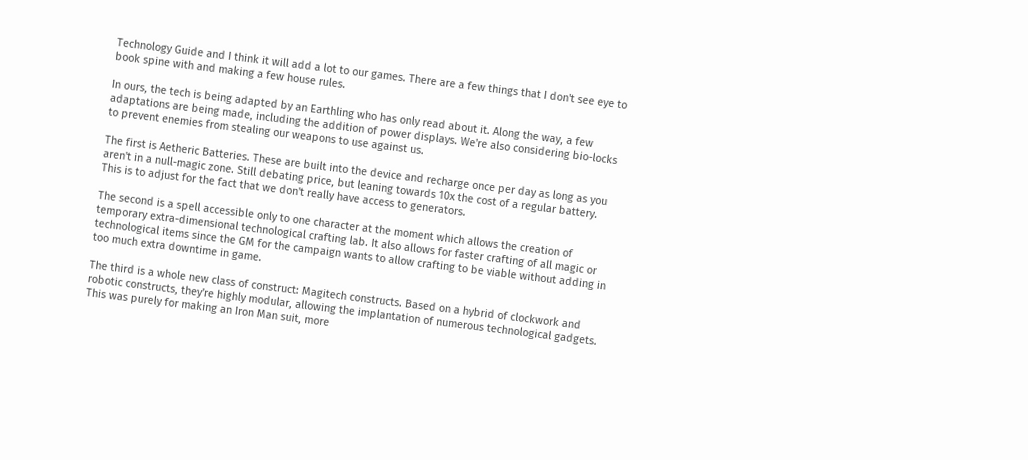Technology Guide and I think it will add a lot to our games. There are a few things that I don't see eye to book spine with and making a few house rules.

In ours, the tech is being adapted by an Earthling who has only read about it. Along the way, a few adaptations are being made, including the addition of power displays. We're also considering bio-locks to prevent enemies from stealing our weapons to use against us.

The first is Aetheric Batteries. These are built into the device and recharge once per day as long as you aren't in a null-magic zone. Still debating price, but leaning towards 10x the cost of a regular battery. This is to adjust for the fact that we don't really have access to generators.

The second is a spell accessible only to one character at the moment which allows the creation of temporary extra-dimensional technological crafting lab. It also allows for faster crafting of all magic or technological items since the GM for the campaign wants to allow crafting to be viable without adding in too much extra downtime in game.

The third is a whole new class of construct: Magitech constructs. Based on a hybrid of clockwork and robotic constructs, they're highly modular, allowing the implantation of numerous technological gadgets. This was purely for making an Iron Man suit, more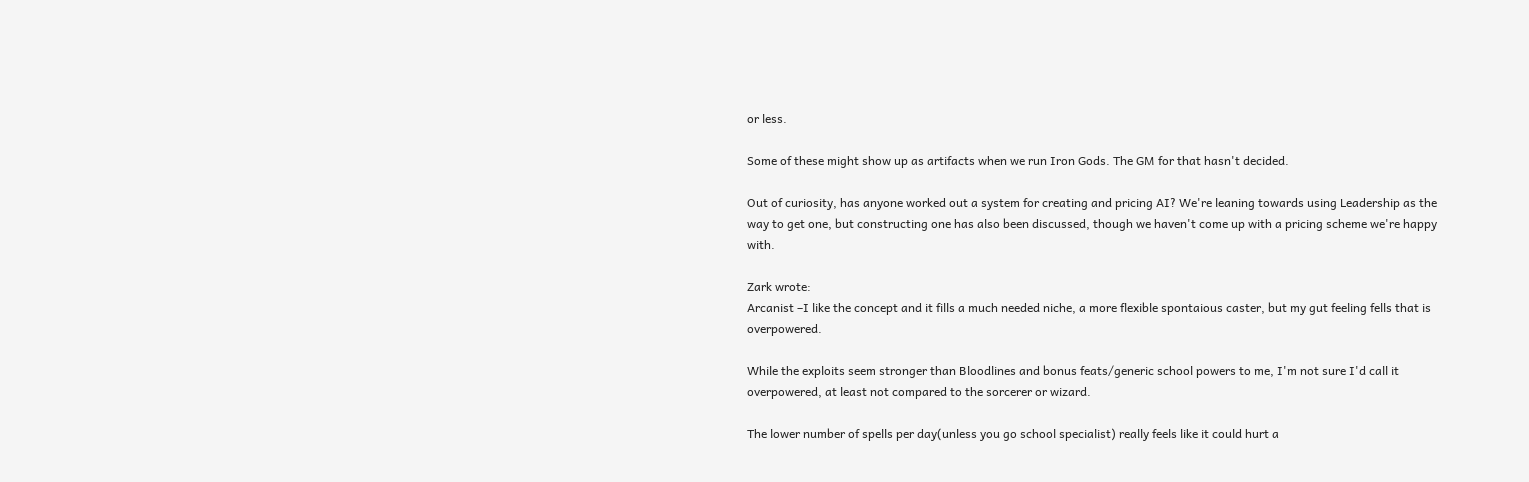or less.

Some of these might show up as artifacts when we run Iron Gods. The GM for that hasn't decided.

Out of curiosity, has anyone worked out a system for creating and pricing AI? We're leaning towards using Leadership as the way to get one, but constructing one has also been discussed, though we haven't come up with a pricing scheme we're happy with.

Zark wrote:
Arcanist –I like the concept and it fills a much needed niche, a more flexible spontaious caster, but my gut feeling fells that is overpowered.

While the exploits seem stronger than Bloodlines and bonus feats/generic school powers to me, I'm not sure I'd call it overpowered, at least not compared to the sorcerer or wizard.

The lower number of spells per day(unless you go school specialist) really feels like it could hurt a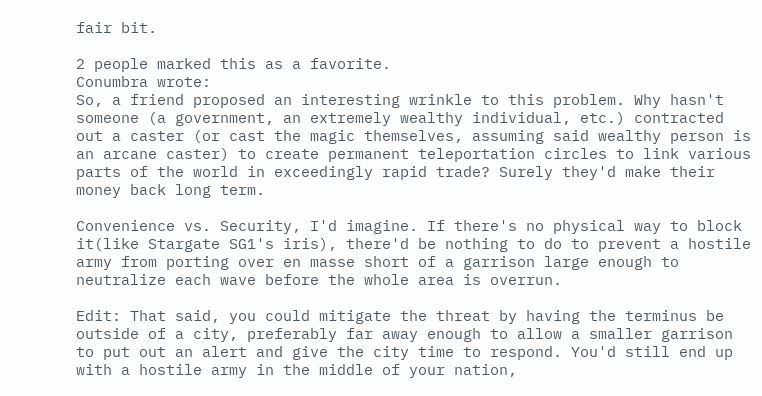fair bit.

2 people marked this as a favorite.
Conumbra wrote:
So, a friend proposed an interesting wrinkle to this problem. Why hasn't someone (a government, an extremely wealthy individual, etc.) contracted out a caster (or cast the magic themselves, assuming said wealthy person is an arcane caster) to create permanent teleportation circles to link various parts of the world in exceedingly rapid trade? Surely they'd make their money back long term.

Convenience vs. Security, I'd imagine. If there's no physical way to block it(like Stargate SG1's iris), there'd be nothing to do to prevent a hostile army from porting over en masse short of a garrison large enough to neutralize each wave before the whole area is overrun.

Edit: That said, you could mitigate the threat by having the terminus be outside of a city, preferably far away enough to allow a smaller garrison to put out an alert and give the city time to respond. You'd still end up with a hostile army in the middle of your nation,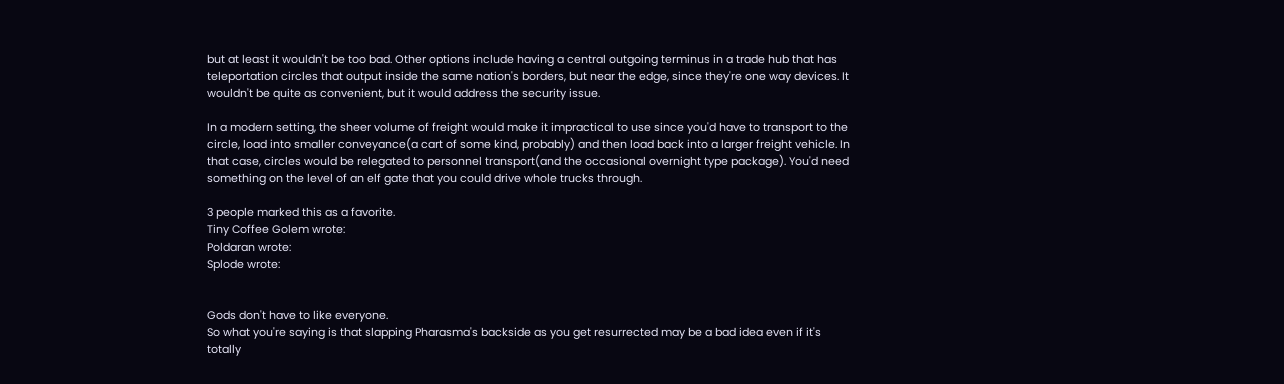but at least it wouldn't be too bad. Other options include having a central outgoing terminus in a trade hub that has teleportation circles that output inside the same nation's borders, but near the edge, since they're one way devices. It wouldn't be quite as convenient, but it would address the security issue.

In a modern setting, the sheer volume of freight would make it impractical to use since you'd have to transport to the circle, load into smaller conveyance(a cart of some kind, probably) and then load back into a larger freight vehicle. In that case, circles would be relegated to personnel transport(and the occasional overnight type package). You'd need something on the level of an elf gate that you could drive whole trucks through.

3 people marked this as a favorite.
Tiny Coffee Golem wrote:
Poldaran wrote:
Splode wrote:


Gods don't have to like everyone.
So what you're saying is that slapping Pharasma's backside as you get resurrected may be a bad idea even if it's totally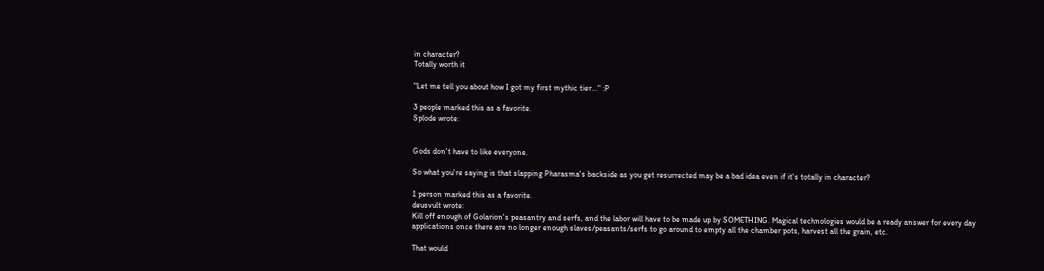in character?
Totally worth it

"Let me tell you about how I got my first mythic tier..." :P

3 people marked this as a favorite.
Splode wrote:


Gods don't have to like everyone.

So what you're saying is that slapping Pharasma's backside as you get resurrected may be a bad idea even if it's totally in character?

1 person marked this as a favorite.
deusvult wrote:
Kill off enough of Golarion's peasantry and serfs, and the labor will have to be made up by SOMETHING. Magical technologies would be a ready answer for every day applications once there are no longer enough slaves/peasants/serfs to go around to empty all the chamber pots, harvest all the grain, etc.

That would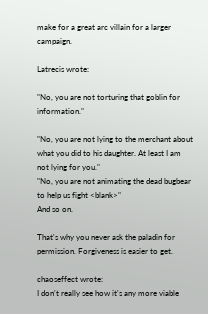make for a great arc villain for a larger campaign.

Latrecis wrote:

"No, you are not torturing that goblin for information."

"No, you are not lying to the merchant about what you did to his daughter. At least I am not lying for you."
"No, you are not animating the dead bugbear to help us fight <blank>"
And so on.

That's why you never ask the paladin for permission. Forgiveness is easier to get.

chaoseffect wrote:
I don't really see how it's any more viable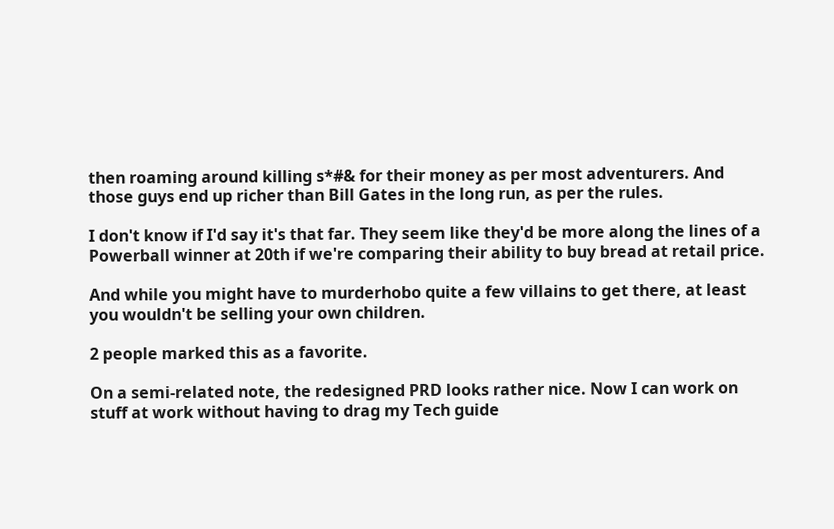then roaming around killing s*#& for their money as per most adventurers. And those guys end up richer than Bill Gates in the long run, as per the rules.

I don't know if I'd say it's that far. They seem like they'd be more along the lines of a Powerball winner at 20th if we're comparing their ability to buy bread at retail price.

And while you might have to murderhobo quite a few villains to get there, at least you wouldn't be selling your own children.

2 people marked this as a favorite.

On a semi-related note, the redesigned PRD looks rather nice. Now I can work on stuff at work without having to drag my Tech guide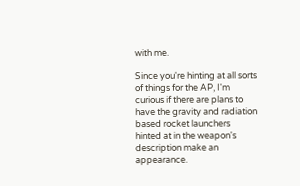with me.

Since you're hinting at all sorts of things for the AP, I'm curious if there are plans to have the gravity and radiation based rocket launchers hinted at in the weapon's description make an appearance.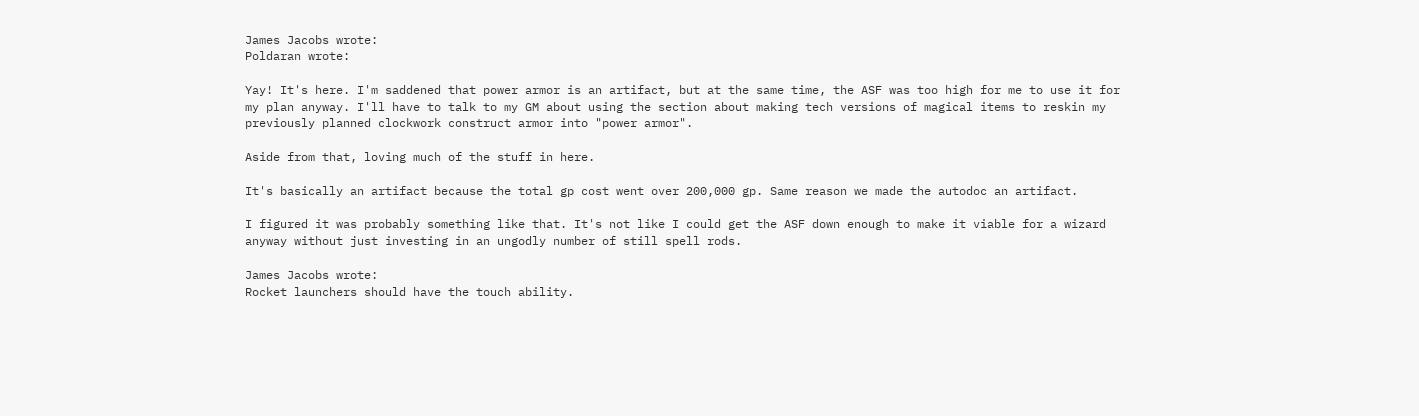James Jacobs wrote:
Poldaran wrote:

Yay! It's here. I'm saddened that power armor is an artifact, but at the same time, the ASF was too high for me to use it for my plan anyway. I'll have to talk to my GM about using the section about making tech versions of magical items to reskin my previously planned clockwork construct armor into "power armor".

Aside from that, loving much of the stuff in here.

It's basically an artifact because the total gp cost went over 200,000 gp. Same reason we made the autodoc an artifact.

I figured it was probably something like that. It's not like I could get the ASF down enough to make it viable for a wizard anyway without just investing in an ungodly number of still spell rods.

James Jacobs wrote:
Rocket launchers should have the touch ability.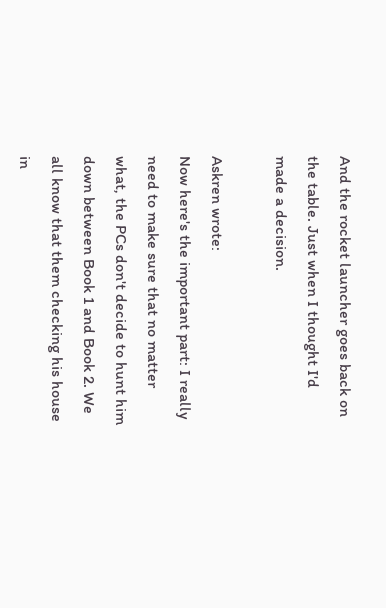And the rocket launcher goes back on the table. Just when I thought I'd made a decision.

Askren wrote:
Now here's the important part: I really need to make sure that no matter what, the PCs don't decide to hunt him down between Book 1 and Book 2. We all know that them checking his house in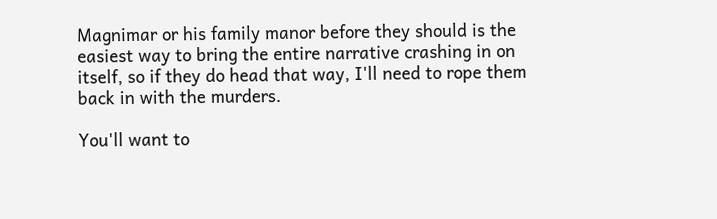Magnimar or his family manor before they should is the easiest way to bring the entire narrative crashing in on itself, so if they do head that way, I'll need to rope them back in with the murders.

You'll want to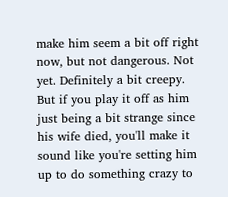make him seem a bit off right now, but not dangerous. Not yet. Definitely a bit creepy. But if you play it off as him just being a bit strange since his wife died, you'll make it sound like you're setting him up to do something crazy to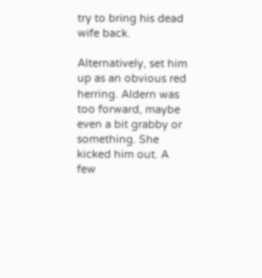try to bring his dead wife back.

Alternatively, set him up as an obvious red herring. Aldern was too forward, maybe even a bit grabby or something. She kicked him out. A few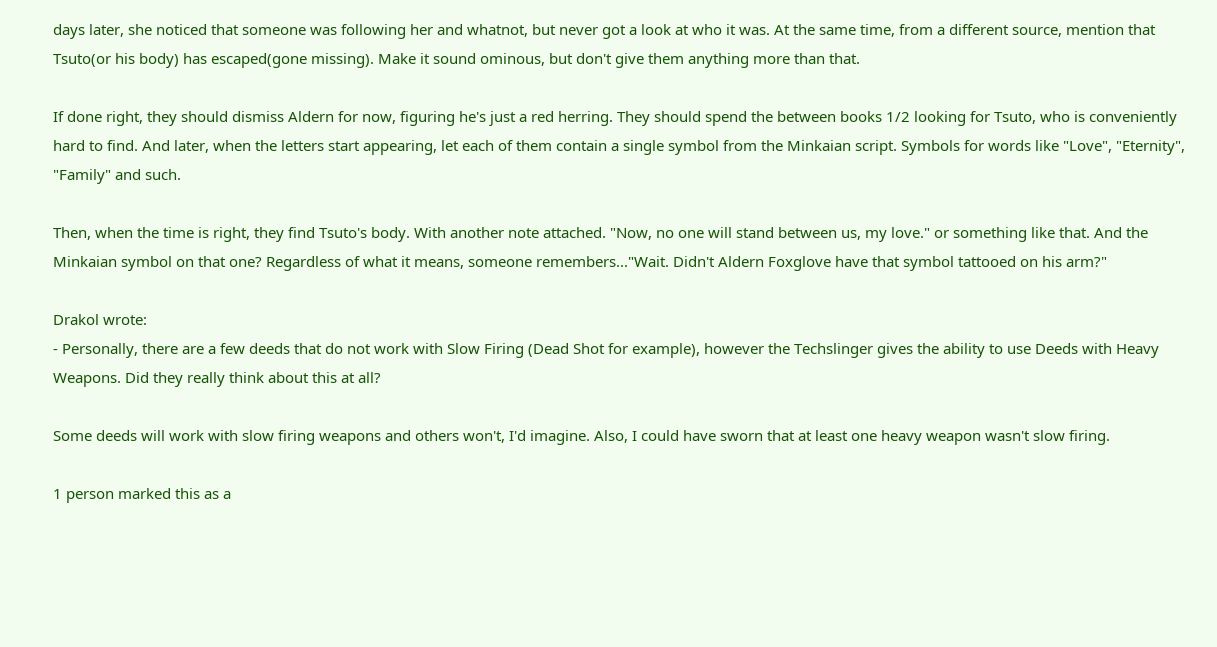days later, she noticed that someone was following her and whatnot, but never got a look at who it was. At the same time, from a different source, mention that Tsuto(or his body) has escaped(gone missing). Make it sound ominous, but don't give them anything more than that.

If done right, they should dismiss Aldern for now, figuring he's just a red herring. They should spend the between books 1/2 looking for Tsuto, who is conveniently hard to find. And later, when the letters start appearing, let each of them contain a single symbol from the Minkaian script. Symbols for words like "Love", "Eternity", "Family" and such.

Then, when the time is right, they find Tsuto's body. With another note attached. "Now, no one will stand between us, my love." or something like that. And the Minkaian symbol on that one? Regardless of what it means, someone remembers..."Wait. Didn't Aldern Foxglove have that symbol tattooed on his arm?"

Drakol wrote:
- Personally, there are a few deeds that do not work with Slow Firing (Dead Shot for example), however the Techslinger gives the ability to use Deeds with Heavy Weapons. Did they really think about this at all?

Some deeds will work with slow firing weapons and others won't, I'd imagine. Also, I could have sworn that at least one heavy weapon wasn't slow firing.

1 person marked this as a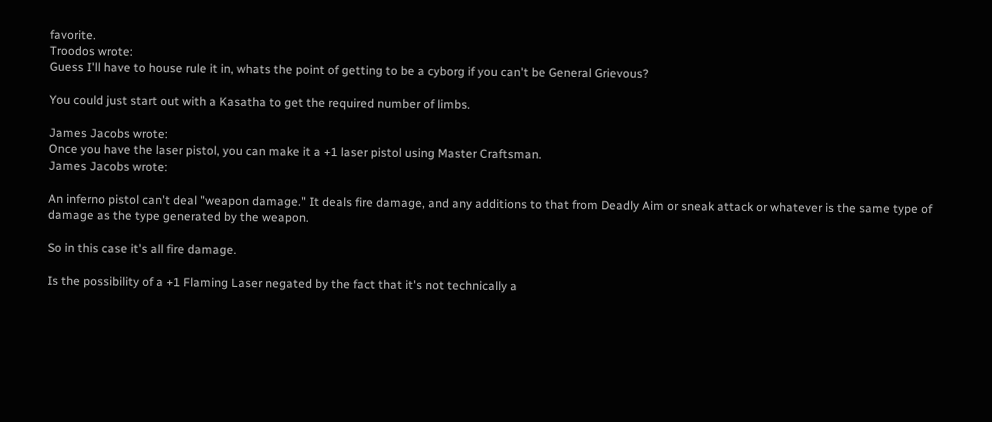favorite.
Troodos wrote:
Guess I'll have to house rule it in, whats the point of getting to be a cyborg if you can't be General Grievous?

You could just start out with a Kasatha to get the required number of limbs.

James Jacobs wrote:
Once you have the laser pistol, you can make it a +1 laser pistol using Master Craftsman.
James Jacobs wrote:

An inferno pistol can't deal "weapon damage." It deals fire damage, and any additions to that from Deadly Aim or sneak attack or whatever is the same type of damage as the type generated by the weapon.

So in this case it's all fire damage.

Is the possibility of a +1 Flaming Laser negated by the fact that it's not technically a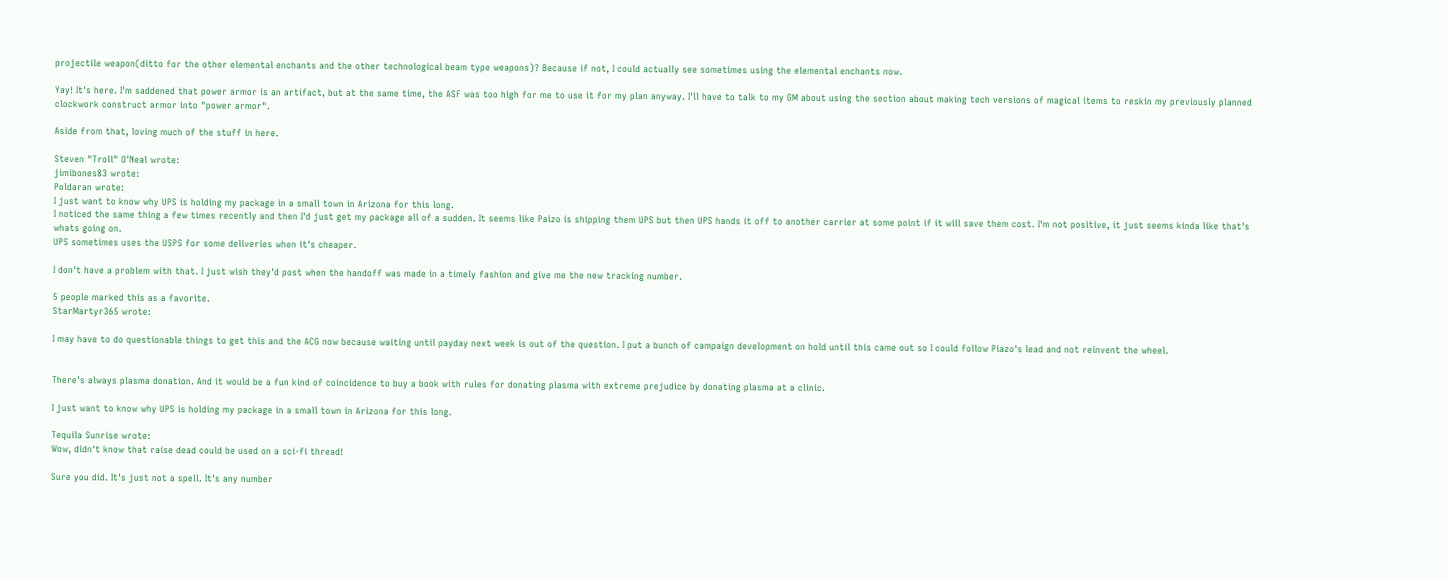projectile weapon(ditto for the other elemental enchants and the other technological beam type weapons)? Because if not, I could actually see sometimes using the elemental enchants now.

Yay! It's here. I'm saddened that power armor is an artifact, but at the same time, the ASF was too high for me to use it for my plan anyway. I'll have to talk to my GM about using the section about making tech versions of magical items to reskin my previously planned clockwork construct armor into "power armor".

Aside from that, loving much of the stuff in here.

Steven "Troll" O'Neal wrote:
jimibones83 wrote:
Poldaran wrote:
I just want to know why UPS is holding my package in a small town in Arizona for this long.
I noticed the same thing a few times recently and then I'd just get my package all of a sudden. It seems like Paizo is shipping them UPS but then UPS hands it off to another carrier at some point if it will save them cost. I'm not positive, it just seems kinda like that's whats going on.
UPS sometimes uses the USPS for some deliveries when it's cheaper.

I don't have a problem with that. I just wish they'd post when the handoff was made in a timely fashion and give me the new tracking number.

5 people marked this as a favorite.
StarMartyr365 wrote:

I may have to do questionable things to get this and the ACG now because waiting until payday next week is out of the question. I put a bunch of campaign development on hold until this came out so I could follow Piazo's lead and not reinvent the wheel.


There's always plasma donation. And it would be a fun kind of coincidence to buy a book with rules for donating plasma with extreme prejudice by donating plasma at a clinic.

I just want to know why UPS is holding my package in a small town in Arizona for this long.

Tequila Sunrise wrote:
Wow, didn't know that raise dead could be used on a sci-fi thread!

Sure you did. It's just not a spell. It's any number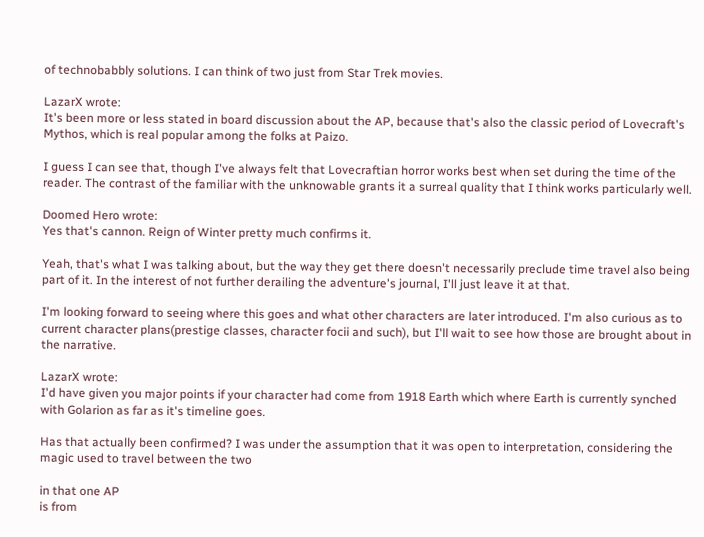of technobabbly solutions. I can think of two just from Star Trek movies.

LazarX wrote:
It's been more or less stated in board discussion about the AP, because that's also the classic period of Lovecraft's Mythos, which is real popular among the folks at Paizo.

I guess I can see that, though I've always felt that Lovecraftian horror works best when set during the time of the reader. The contrast of the familiar with the unknowable grants it a surreal quality that I think works particularly well.

Doomed Hero wrote:
Yes that's cannon. Reign of Winter pretty much confirms it.

Yeah, that's what I was talking about, but the way they get there doesn't necessarily preclude time travel also being part of it. In the interest of not further derailing the adventure's journal, I'll just leave it at that.

I'm looking forward to seeing where this goes and what other characters are later introduced. I'm also curious as to current character plans(prestige classes, character focii and such), but I'll wait to see how those are brought about in the narrative.

LazarX wrote:
I'd have given you major points if your character had come from 1918 Earth which where Earth is currently synched with Golarion as far as it's timeline goes.

Has that actually been confirmed? I was under the assumption that it was open to interpretation, considering the magic used to travel between the two

in that one AP
is from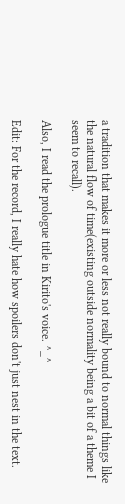a tradition that makes it more or less not really bound to normal things like the natural flow of time(existing outside normality being a bit of a theme I seem to recall).

Also, I read the prologue title in Kirito's voice. ^_^

Edit: For the record, I really hate how spoilers don't just nest in the text.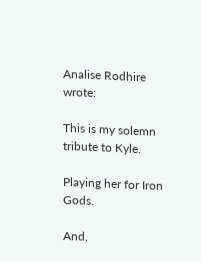Analise Rodhire wrote:

This is my solemn tribute to Kyle.

Playing her for Iron Gods.

And,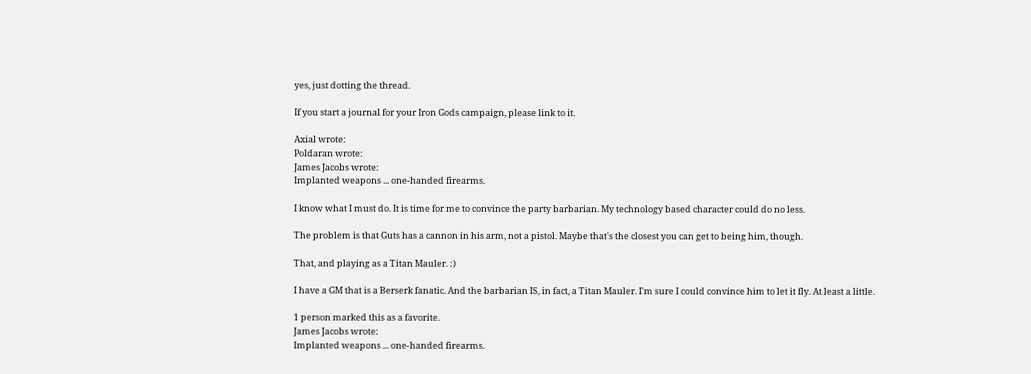yes, just dotting the thread.

If you start a journal for your Iron Gods campaign, please link to it.

Axial wrote:
Poldaran wrote:
James Jacobs wrote:
Implanted weapons ... one-handed firearms.

I know what I must do. It is time for me to convince the party barbarian. My technology based character could do no less.

The problem is that Guts has a cannon in his arm, not a pistol. Maybe that's the closest you can get to being him, though.

That, and playing as a Titan Mauler. :)

I have a GM that is a Berserk fanatic. And the barbarian IS, in fact, a Titan Mauler. I'm sure I could convince him to let it fly. At least a little.

1 person marked this as a favorite.
James Jacobs wrote:
Implanted weapons ... one-handed firearms.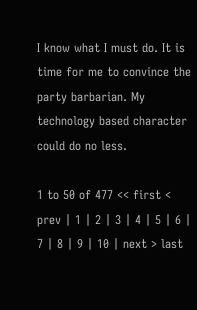I know what I must do. It is time for me to convince the party barbarian. My technology based character could do no less.

1 to 50 of 477 << first < prev | 1 | 2 | 3 | 4 | 5 | 6 | 7 | 8 | 9 | 10 | next > last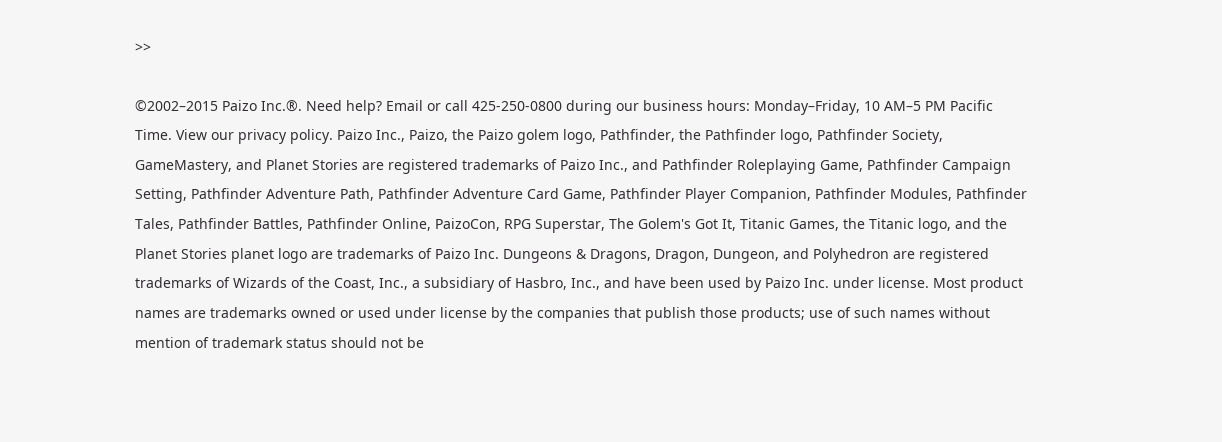>>

©2002–2015 Paizo Inc.®. Need help? Email or call 425-250-0800 during our business hours: Monday–Friday, 10 AM–5 PM Pacific Time. View our privacy policy. Paizo Inc., Paizo, the Paizo golem logo, Pathfinder, the Pathfinder logo, Pathfinder Society, GameMastery, and Planet Stories are registered trademarks of Paizo Inc., and Pathfinder Roleplaying Game, Pathfinder Campaign Setting, Pathfinder Adventure Path, Pathfinder Adventure Card Game, Pathfinder Player Companion, Pathfinder Modules, Pathfinder Tales, Pathfinder Battles, Pathfinder Online, PaizoCon, RPG Superstar, The Golem's Got It, Titanic Games, the Titanic logo, and the Planet Stories planet logo are trademarks of Paizo Inc. Dungeons & Dragons, Dragon, Dungeon, and Polyhedron are registered trademarks of Wizards of the Coast, Inc., a subsidiary of Hasbro, Inc., and have been used by Paizo Inc. under license. Most product names are trademarks owned or used under license by the companies that publish those products; use of such names without mention of trademark status should not be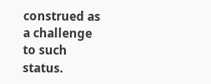construed as a challenge to such status.